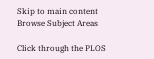Skip to main content
Browse Subject Areas

Click through the PLOS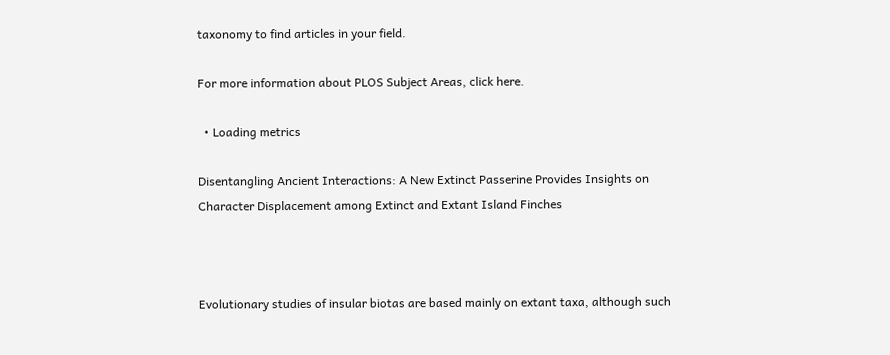taxonomy to find articles in your field.

For more information about PLOS Subject Areas, click here.

  • Loading metrics

Disentangling Ancient Interactions: A New Extinct Passerine Provides Insights on Character Displacement among Extinct and Extant Island Finches



Evolutionary studies of insular biotas are based mainly on extant taxa, although such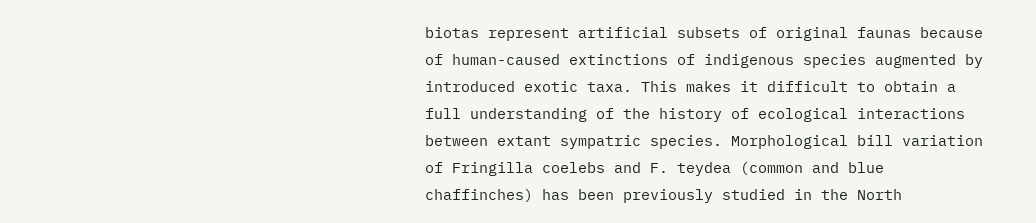biotas represent artificial subsets of original faunas because of human-caused extinctions of indigenous species augmented by introduced exotic taxa. This makes it difficult to obtain a full understanding of the history of ecological interactions between extant sympatric species. Morphological bill variation of Fringilla coelebs and F. teydea (common and blue chaffinches) has been previously studied in the North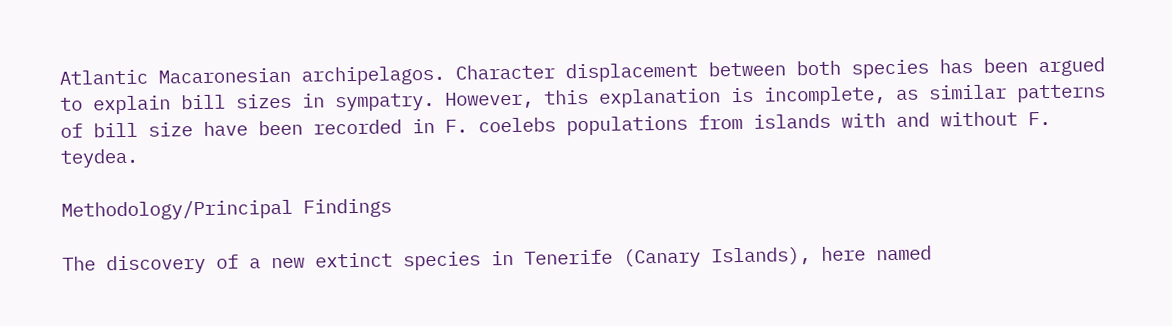Atlantic Macaronesian archipelagos. Character displacement between both species has been argued to explain bill sizes in sympatry. However, this explanation is incomplete, as similar patterns of bill size have been recorded in F. coelebs populations from islands with and without F. teydea.

Methodology/Principal Findings

The discovery of a new extinct species in Tenerife (Canary Islands), here named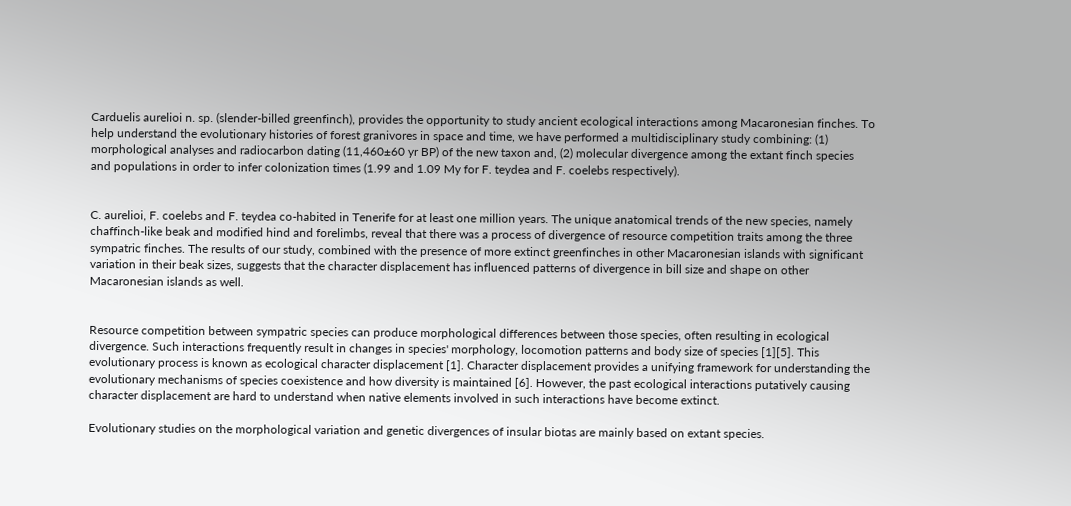Carduelis aurelioi n. sp. (slender-billed greenfinch), provides the opportunity to study ancient ecological interactions among Macaronesian finches. To help understand the evolutionary histories of forest granivores in space and time, we have performed a multidisciplinary study combining: (1) morphological analyses and radiocarbon dating (11,460±60 yr BP) of the new taxon and, (2) molecular divergence among the extant finch species and populations in order to infer colonization times (1.99 and 1.09 My for F. teydea and F. coelebs respectively).


C. aurelioi, F. coelebs and F. teydea co-habited in Tenerife for at least one million years. The unique anatomical trends of the new species, namely chaffinch-like beak and modified hind and forelimbs, reveal that there was a process of divergence of resource competition traits among the three sympatric finches. The results of our study, combined with the presence of more extinct greenfinches in other Macaronesian islands with significant variation in their beak sizes, suggests that the character displacement has influenced patterns of divergence in bill size and shape on other Macaronesian islands as well.


Resource competition between sympatric species can produce morphological differences between those species, often resulting in ecological divergence. Such interactions frequently result in changes in species' morphology, locomotion patterns and body size of species [1][5]. This evolutionary process is known as ecological character displacement [1]. Character displacement provides a unifying framework for understanding the evolutionary mechanisms of species coexistence and how diversity is maintained [6]. However, the past ecological interactions putatively causing character displacement are hard to understand when native elements involved in such interactions have become extinct.

Evolutionary studies on the morphological variation and genetic divergences of insular biotas are mainly based on extant species.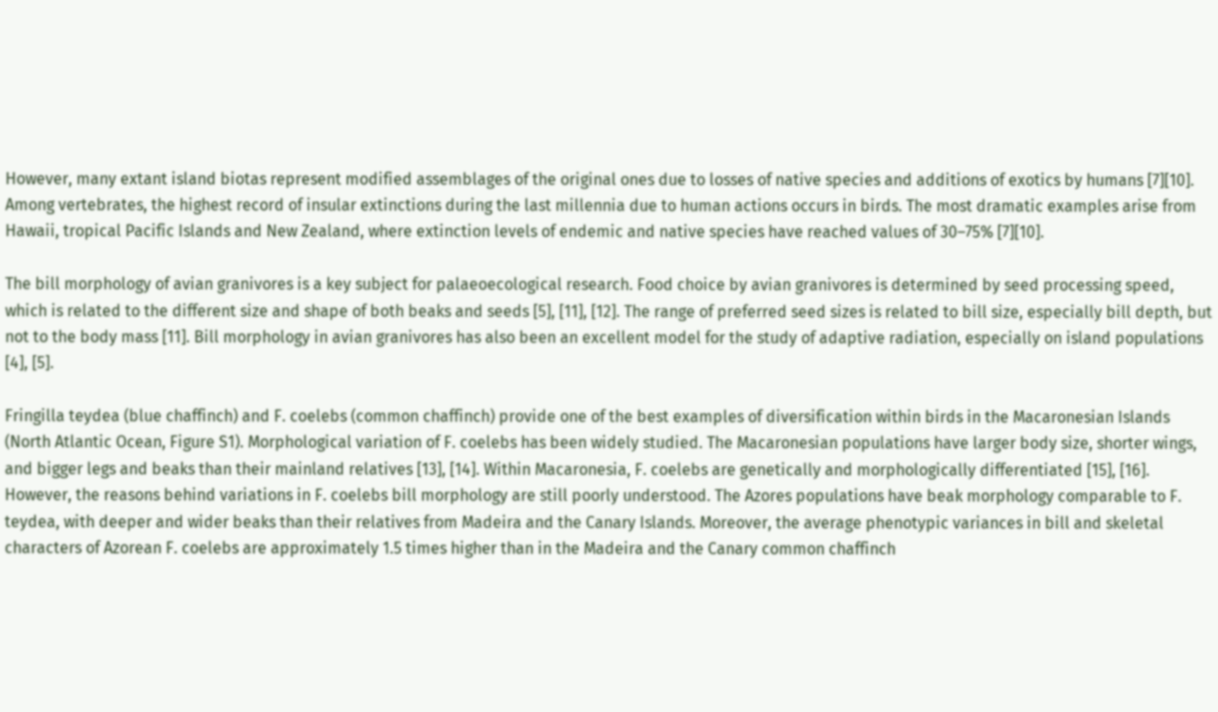However, many extant island biotas represent modified assemblages of the original ones due to losses of native species and additions of exotics by humans [7][10]. Among vertebrates, the highest record of insular extinctions during the last millennia due to human actions occurs in birds. The most dramatic examples arise from Hawaii, tropical Pacific Islands and New Zealand, where extinction levels of endemic and native species have reached values of 30–75% [7][10].

The bill morphology of avian granivores is a key subject for palaeoecological research. Food choice by avian granivores is determined by seed processing speed, which is related to the different size and shape of both beaks and seeds [5], [11], [12]. The range of preferred seed sizes is related to bill size, especially bill depth, but not to the body mass [11]. Bill morphology in avian granivores has also been an excellent model for the study of adaptive radiation, especially on island populations [4], [5].

Fringilla teydea (blue chaffinch) and F. coelebs (common chaffinch) provide one of the best examples of diversification within birds in the Macaronesian Islands (North Atlantic Ocean, Figure S1). Morphological variation of F. coelebs has been widely studied. The Macaronesian populations have larger body size, shorter wings, and bigger legs and beaks than their mainland relatives [13], [14]. Within Macaronesia, F. coelebs are genetically and morphologically differentiated [15], [16]. However, the reasons behind variations in F. coelebs bill morphology are still poorly understood. The Azores populations have beak morphology comparable to F. teydea, with deeper and wider beaks than their relatives from Madeira and the Canary Islands. Moreover, the average phenotypic variances in bill and skeletal characters of Azorean F. coelebs are approximately 1.5 times higher than in the Madeira and the Canary common chaffinch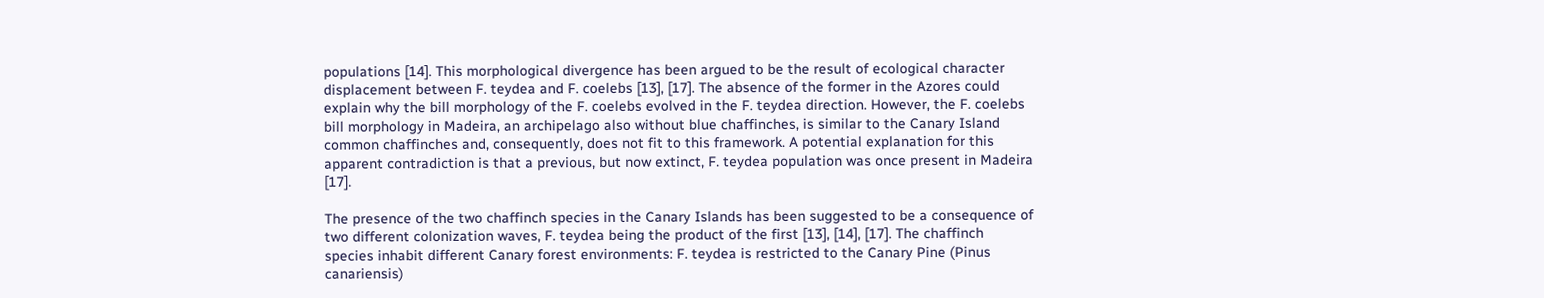populations [14]. This morphological divergence has been argued to be the result of ecological character displacement between F. teydea and F. coelebs [13], [17]. The absence of the former in the Azores could explain why the bill morphology of the F. coelebs evolved in the F. teydea direction. However, the F. coelebs bill morphology in Madeira, an archipelago also without blue chaffinches, is similar to the Canary Island common chaffinches and, consequently, does not fit to this framework. A potential explanation for this apparent contradiction is that a previous, but now extinct, F. teydea population was once present in Madeira [17].

The presence of the two chaffinch species in the Canary Islands has been suggested to be a consequence of two different colonization waves, F. teydea being the product of the first [13], [14], [17]. The chaffinch species inhabit different Canary forest environments: F. teydea is restricted to the Canary Pine (Pinus canariensis)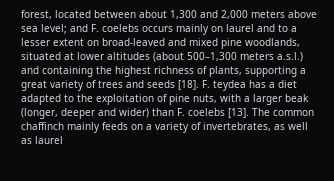forest, located between about 1,300 and 2,000 meters above sea level; and F. coelebs occurs mainly on laurel and to a lesser extent on broad-leaved and mixed pine woodlands, situated at lower altitudes (about 500–1,300 meters a.s.l.) and containing the highest richness of plants, supporting a great variety of trees and seeds [18]. F. teydea has a diet adapted to the exploitation of pine nuts, with a larger beak (longer, deeper and wider) than F. coelebs [13]. The common chaffinch mainly feeds on a variety of invertebrates, as well as laurel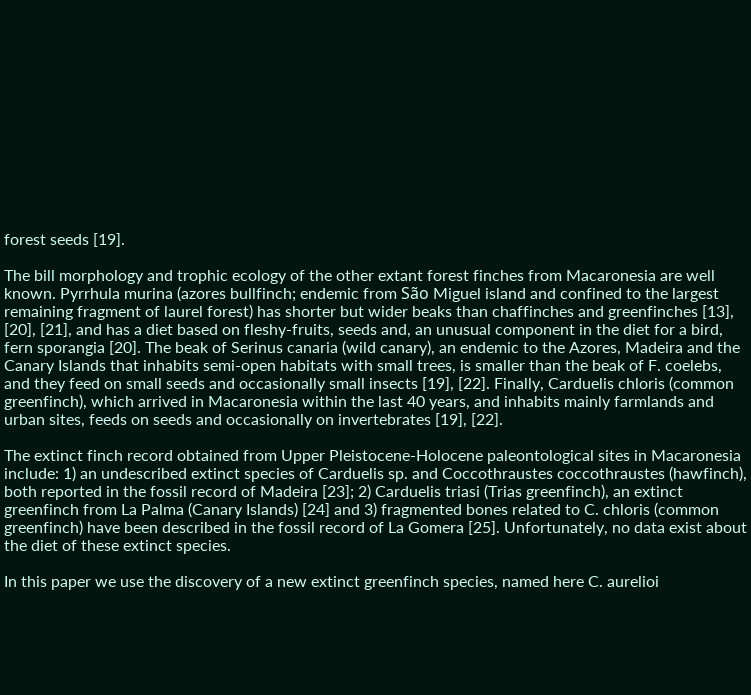forest seeds [19].

The bill morphology and trophic ecology of the other extant forest finches from Macaronesia are well known. Pyrrhula murina (azores bullfinch; endemic from São Miguel island and confined to the largest remaining fragment of laurel forest) has shorter but wider beaks than chaffinches and greenfinches [13], [20], [21], and has a diet based on fleshy-fruits, seeds and, an unusual component in the diet for a bird, fern sporangia [20]. The beak of Serinus canaria (wild canary), an endemic to the Azores, Madeira and the Canary Islands that inhabits semi-open habitats with small trees, is smaller than the beak of F. coelebs, and they feed on small seeds and occasionally small insects [19], [22]. Finally, Carduelis chloris (common greenfinch), which arrived in Macaronesia within the last 40 years, and inhabits mainly farmlands and urban sites, feeds on seeds and occasionally on invertebrates [19], [22].

The extinct finch record obtained from Upper Pleistocene-Holocene paleontological sites in Macaronesia include: 1) an undescribed extinct species of Carduelis sp. and Coccothraustes coccothraustes (hawfinch), both reported in the fossil record of Madeira [23]; 2) Carduelis triasi (Trias greenfinch), an extinct greenfinch from La Palma (Canary Islands) [24] and 3) fragmented bones related to C. chloris (common greenfinch) have been described in the fossil record of La Gomera [25]. Unfortunately, no data exist about the diet of these extinct species.

In this paper we use the discovery of a new extinct greenfinch species, named here C. aurelioi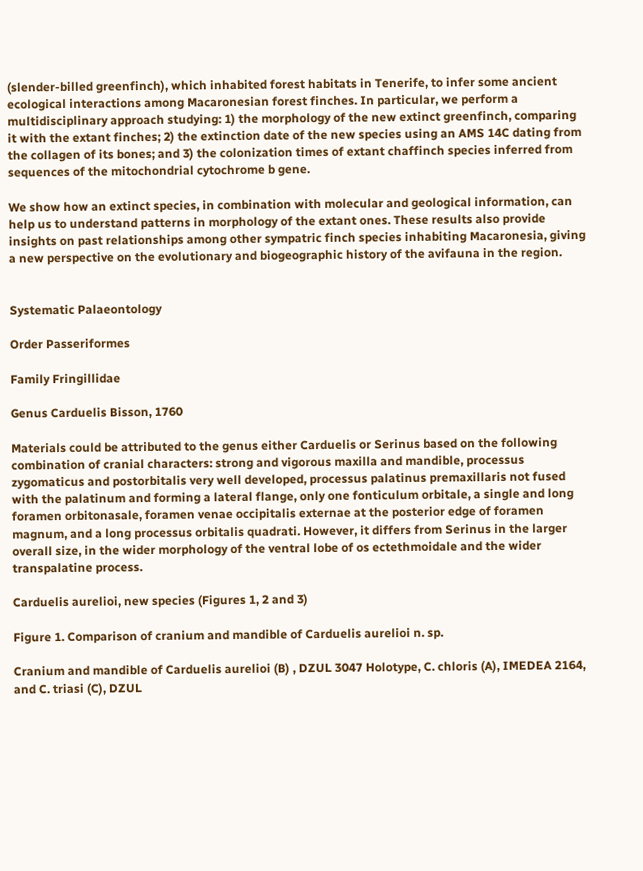(slender-billed greenfinch), which inhabited forest habitats in Tenerife, to infer some ancient ecological interactions among Macaronesian forest finches. In particular, we perform a multidisciplinary approach studying: 1) the morphology of the new extinct greenfinch, comparing it with the extant finches; 2) the extinction date of the new species using an AMS 14C dating from the collagen of its bones; and 3) the colonization times of extant chaffinch species inferred from sequences of the mitochondrial cytochrome b gene.

We show how an extinct species, in combination with molecular and geological information, can help us to understand patterns in morphology of the extant ones. These results also provide insights on past relationships among other sympatric finch species inhabiting Macaronesia, giving a new perspective on the evolutionary and biogeographic history of the avifauna in the region.


Systematic Palaeontology

Order Passeriformes

Family Fringillidae

Genus Carduelis Bisson, 1760

Materials could be attributed to the genus either Carduelis or Serinus based on the following combination of cranial characters: strong and vigorous maxilla and mandible, processus zygomaticus and postorbitalis very well developed, processus palatinus premaxillaris not fused with the palatinum and forming a lateral flange, only one fonticulum orbitale, a single and long foramen orbitonasale, foramen venae occipitalis externae at the posterior edge of foramen magnum, and a long processus orbitalis quadrati. However, it differs from Serinus in the larger overall size, in the wider morphology of the ventral lobe of os ectethmoidale and the wider transpalatine process.

Carduelis aurelioi, new species (Figures 1, 2 and 3)

Figure 1. Comparison of cranium and mandible of Carduelis aurelioi n. sp.

Cranium and mandible of Carduelis aurelioi (B) , DZUL 3047 Holotype, C. chloris (A), IMEDEA 2164, and C. triasi (C), DZUL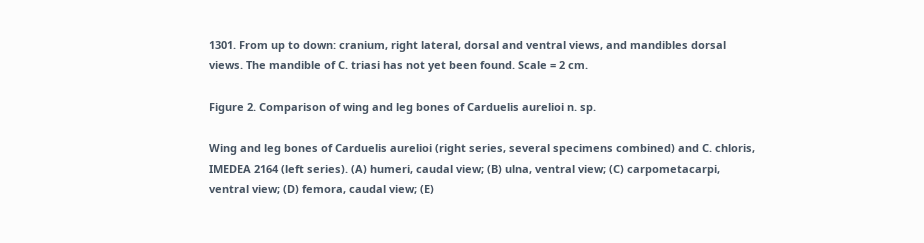1301. From up to down: cranium, right lateral, dorsal and ventral views, and mandibles dorsal views. The mandible of C. triasi has not yet been found. Scale = 2 cm.

Figure 2. Comparison of wing and leg bones of Carduelis aurelioi n. sp.

Wing and leg bones of Carduelis aurelioi (right series, several specimens combined) and C. chloris, IMEDEA 2164 (left series). (A) humeri, caudal view; (B) ulna, ventral view; (C) carpometacarpi, ventral view; (D) femora, caudal view; (E)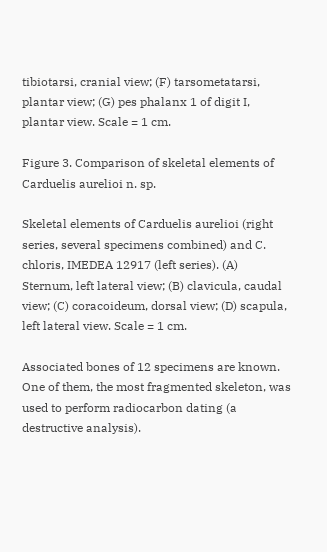tibiotarsi, cranial view; (F) tarsometatarsi, plantar view; (G) pes phalanx 1 of digit I, plantar view. Scale = 1 cm.

Figure 3. Comparison of skeletal elements of Carduelis aurelioi n. sp.

Skeletal elements of Carduelis aurelioi (right series, several specimens combined) and C. chloris, IMEDEA 12917 (left series). (A) Sternum, left lateral view; (B) clavicula, caudal view; (C) coracoideum, dorsal view; (D) scapula, left lateral view. Scale = 1 cm.

Associated bones of 12 specimens are known. One of them, the most fragmented skeleton, was used to perform radiocarbon dating (a destructive analysis).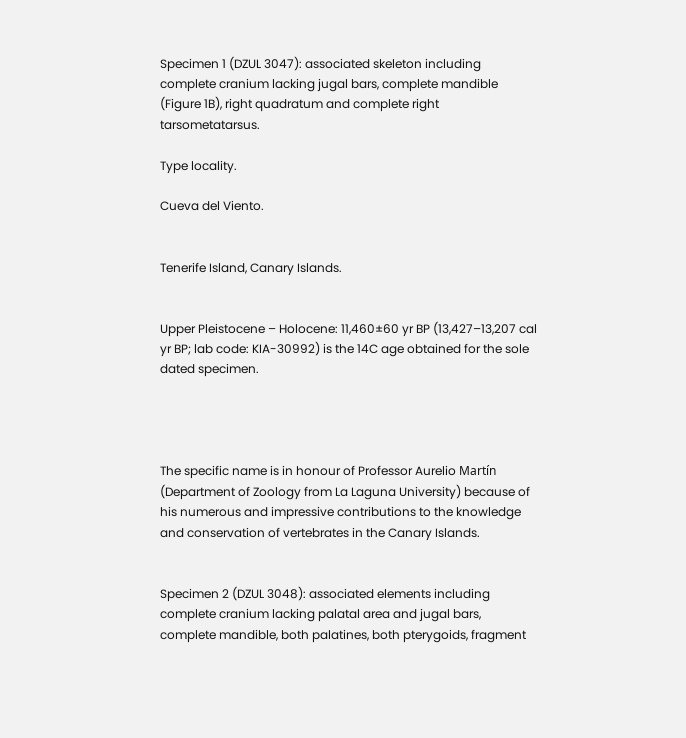Specimen 1 (DZUL 3047): associated skeleton including complete cranium lacking jugal bars, complete mandible (Figure 1B), right quadratum and complete right tarsometatarsus.

Type locality.

Cueva del Viento.


Tenerife Island, Canary Islands.


Upper Pleistocene – Holocene: 11,460±60 yr BP (13,427–13,207 cal yr BP; lab code: KIA-30992) is the 14C age obtained for the sole dated specimen.




The specific name is in honour of Professor Aurelio Martín (Department of Zoology from La Laguna University) because of his numerous and impressive contributions to the knowledge and conservation of vertebrates in the Canary Islands.


Specimen 2 (DZUL 3048): associated elements including complete cranium lacking palatal area and jugal bars, complete mandible, both palatines, both pterygoids, fragment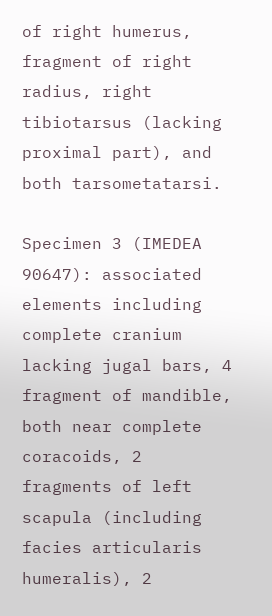of right humerus, fragment of right radius, right tibiotarsus (lacking proximal part), and both tarsometatarsi.

Specimen 3 (IMEDEA 90647): associated elements including complete cranium lacking jugal bars, 4 fragment of mandible, both near complete coracoids, 2 fragments of left scapula (including facies articularis humeralis), 2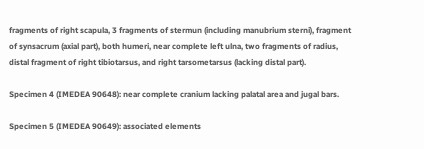fragments of right scapula, 3 fragments of stermun (including manubrium sterni), fragment of synsacrum (axial part), both humeri, near complete left ulna, two fragments of radius, distal fragment of right tibiotarsus, and right tarsometarsus (lacking distal part).

Specimen 4 (IMEDEA 90648): near complete cranium lacking palatal area and jugal bars.

Specimen 5 (IMEDEA 90649): associated elements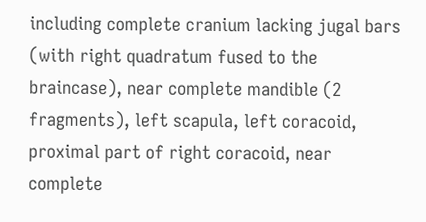including complete cranium lacking jugal bars (with right quadratum fused to the braincase), near complete mandible (2 fragments), left scapula, left coracoid, proximal part of right coracoid, near complete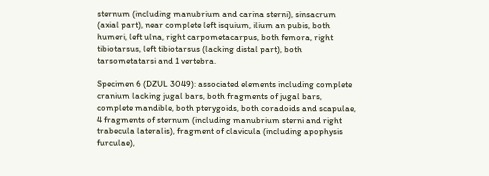sternum (including manubrium and carina sterni), sinsacrum (axial part), near complete left isquium, ilium an pubis, both humeri, left ulna, right carpometacarpus, both femora, right tibiotarsus, left tibiotarsus (lacking distal part), both tarsometatarsi and 1 vertebra.

Specimen 6 (DZUL 3049): associated elements including complete cranium lacking jugal bars, both fragments of jugal bars, complete mandible, both pterygoids, both coradoids and scapulae, 4 fragments of sternum (including manubrium sterni and right trabecula lateralis), fragment of clavicula (including apophysis furculae),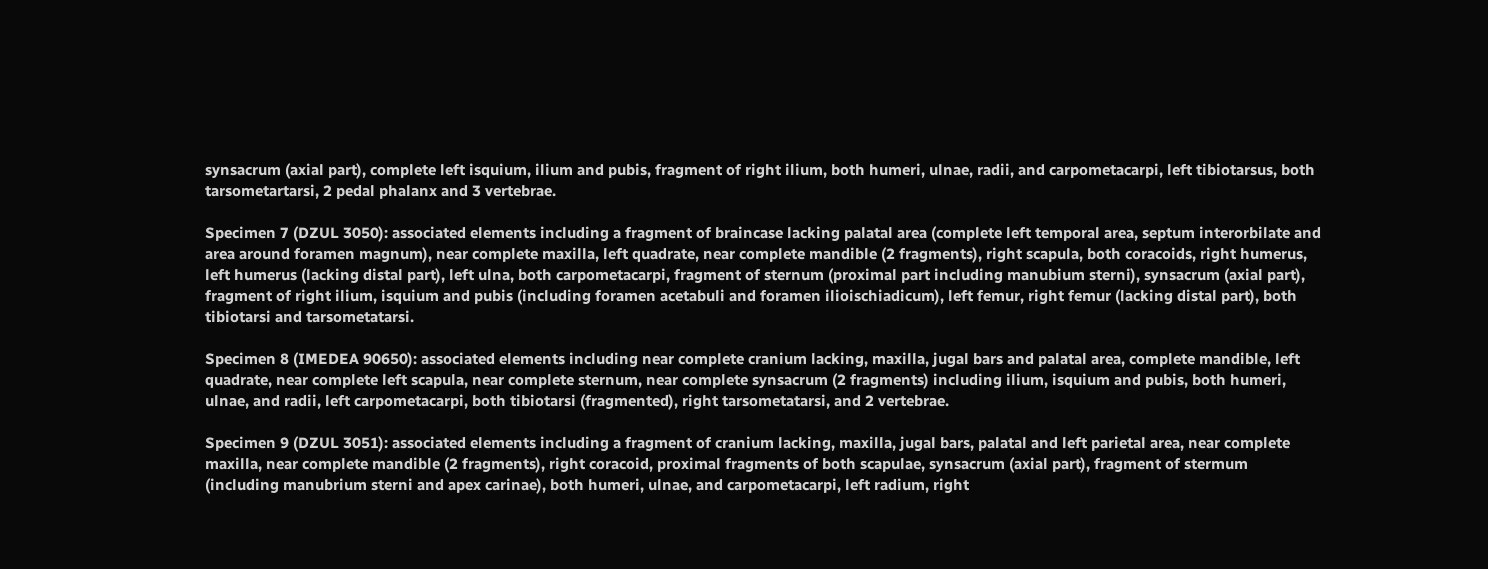synsacrum (axial part), complete left isquium, ilium and pubis, fragment of right ilium, both humeri, ulnae, radii, and carpometacarpi, left tibiotarsus, both tarsometartarsi, 2 pedal phalanx and 3 vertebrae.

Specimen 7 (DZUL 3050): associated elements including a fragment of braincase lacking palatal area (complete left temporal area, septum interorbilate and area around foramen magnum), near complete maxilla, left quadrate, near complete mandible (2 fragments), right scapula, both coracoids, right humerus, left humerus (lacking distal part), left ulna, both carpometacarpi, fragment of sternum (proximal part including manubium sterni), synsacrum (axial part), fragment of right ilium, isquium and pubis (including foramen acetabuli and foramen ilioischiadicum), left femur, right femur (lacking distal part), both tibiotarsi and tarsometatarsi.

Specimen 8 (IMEDEA 90650): associated elements including near complete cranium lacking, maxilla, jugal bars and palatal area, complete mandible, left quadrate, near complete left scapula, near complete sternum, near complete synsacrum (2 fragments) including ilium, isquium and pubis, both humeri, ulnae, and radii, left carpometacarpi, both tibiotarsi (fragmented), right tarsometatarsi, and 2 vertebrae.

Specimen 9 (DZUL 3051): associated elements including a fragment of cranium lacking, maxilla, jugal bars, palatal and left parietal area, near complete maxilla, near complete mandible (2 fragments), right coracoid, proximal fragments of both scapulae, synsacrum (axial part), fragment of stermum (including manubrium sterni and apex carinae), both humeri, ulnae, and carpometacarpi, left radium, right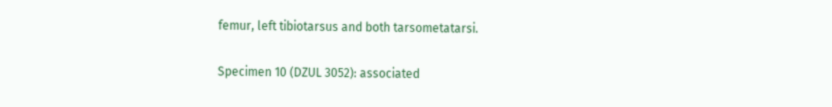femur, left tibiotarsus and both tarsometatarsi.

Specimen 10 (DZUL 3052): associated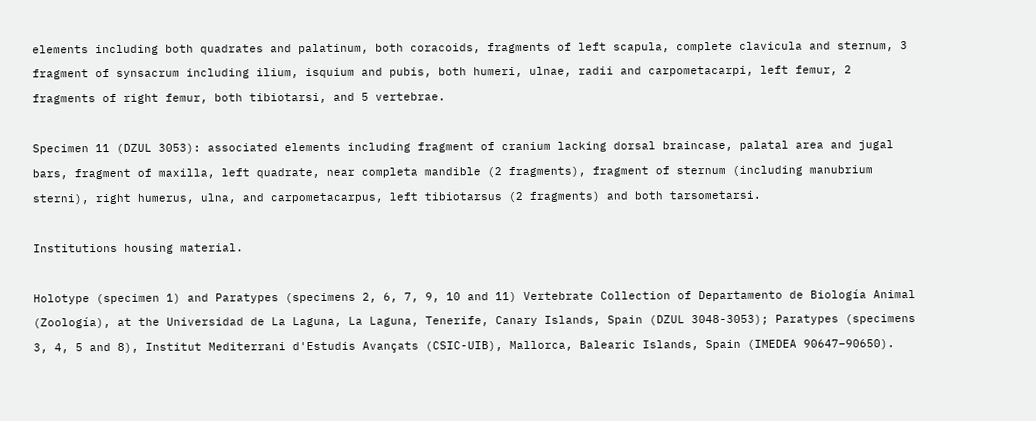elements including both quadrates and palatinum, both coracoids, fragments of left scapula, complete clavicula and sternum, 3 fragment of synsacrum including ilium, isquium and pubis, both humeri, ulnae, radii and carpometacarpi, left femur, 2 fragments of right femur, both tibiotarsi, and 5 vertebrae.

Specimen 11 (DZUL 3053): associated elements including fragment of cranium lacking dorsal braincase, palatal area and jugal bars, fragment of maxilla, left quadrate, near completa mandible (2 fragments), fragment of sternum (including manubrium sterni), right humerus, ulna, and carpometacarpus, left tibiotarsus (2 fragments) and both tarsometarsi.

Institutions housing material.

Holotype (specimen 1) and Paratypes (specimens 2, 6, 7, 9, 10 and 11) Vertebrate Collection of Departamento de Biología Animal (Zoología), at the Universidad de La Laguna, La Laguna, Tenerife, Canary Islands, Spain (DZUL 3048-3053); Paratypes (specimens 3, 4, 5 and 8), Institut Mediterrani d'Estudis Avançats (CSIC-UIB), Mallorca, Balearic Islands, Spain (IMEDEA 90647–90650).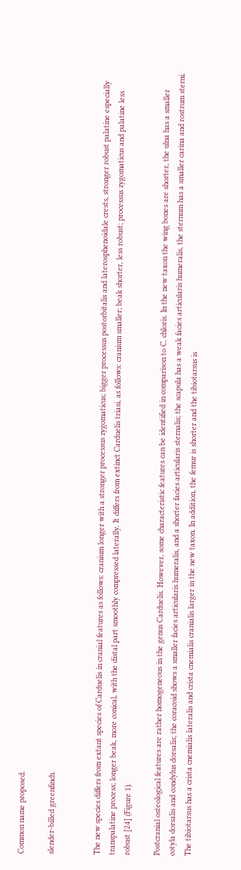Common name proposed.

slender-billed greenfinch.


The new species differs from extant species of Carduelis in cranial features as follows: cranium longer with a stronger processus zygomaticus; bigger processus postorbitalis and laterosphenoidale crests, stronger robust palatine especially transpalatine process; longer beak, more conical, with the distal part smoothly compressed laterally. It differs from extinct Carduelis triasi, as follows: cranium smaller; beak shorter, less robust; processus zygomaticus and palatine less robust [24] (Figure 1).

Postcranial osteological features are rather homogeneous in the genus Carduelis. However, some characteristic features can be identified in comparison to C. chloris. In the new taxon the wing bones are shorter, the ulna has a smaller cotyla dorsalis and condylus dorsalis; the coracoid shows a smaller facies articularis humeralis, and a shorter facies articularis sternalis; the scapula has a weak facies articularis humeralis, the sternum has a smaller carina and rostrum sterni. The tibiotarsus has a crista cnemialis lateralis and crista cnemialis cranialis larger in the new taxon. In addition, the femur is shorter and the tibiotarsus is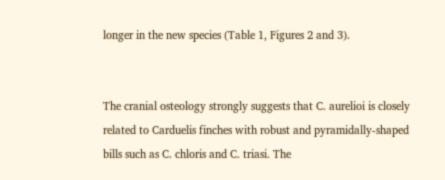longer in the new species (Table 1, Figures 2 and 3).


The cranial osteology strongly suggests that C. aurelioi is closely related to Carduelis finches with robust and pyramidally-shaped bills such as C. chloris and C. triasi. The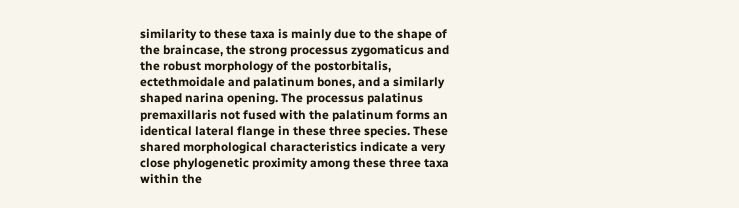similarity to these taxa is mainly due to the shape of the braincase, the strong processus zygomaticus and the robust morphology of the postorbitalis, ectethmoidale and palatinum bones, and a similarly shaped narina opening. The processus palatinus premaxillaris not fused with the palatinum forms an identical lateral flange in these three species. These shared morphological characteristics indicate a very close phylogenetic proximity among these three taxa within the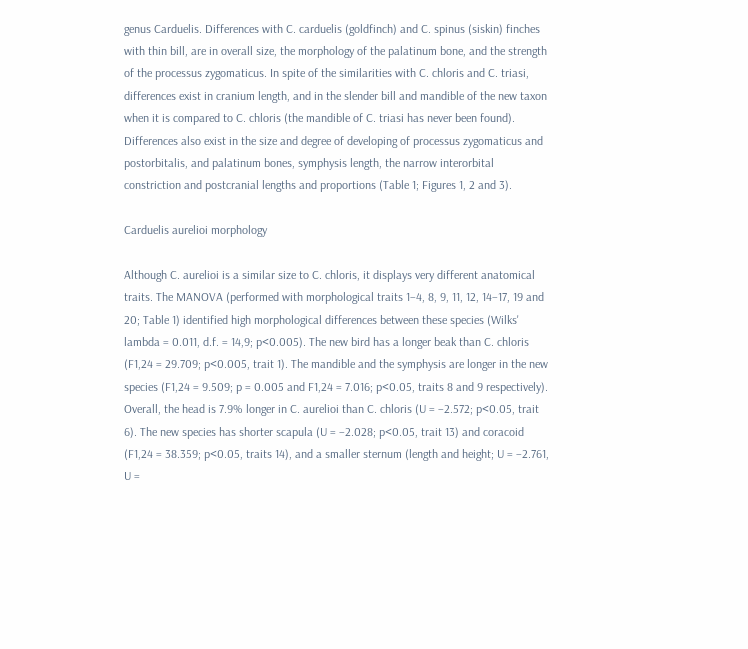genus Carduelis. Differences with C. carduelis (goldfinch) and C. spinus (siskin) finches with thin bill, are in overall size, the morphology of the palatinum bone, and the strength of the processus zygomaticus. In spite of the similarities with C. chloris and C. triasi, differences exist in cranium length, and in the slender bill and mandible of the new taxon when it is compared to C. chloris (the mandible of C. triasi has never been found). Differences also exist in the size and degree of developing of processus zygomaticus and postorbitalis, and palatinum bones, symphysis length, the narrow interorbital constriction and postcranial lengths and proportions (Table 1; Figures 1, 2 and 3).

Carduelis aurelioi morphology

Although C. aurelioi is a similar size to C. chloris, it displays very different anatomical traits. The MANOVA (performed with morphological traits 1–4, 8, 9, 11, 12, 14–17, 19 and 20; Table 1) identified high morphological differences between these species (Wilks' lambda = 0.011, d.f. = 14,9; p<0.005). The new bird has a longer beak than C. chloris (F1,24 = 29.709; p<0.005, trait 1). The mandible and the symphysis are longer in the new species (F1,24 = 9.509; p = 0.005 and F1,24 = 7.016; p<0.05, traits 8 and 9 respectively). Overall, the head is 7.9% longer in C. aurelioi than C. chloris (U = −2.572; p<0.05, trait 6). The new species has shorter scapula (U = −2.028; p<0.05, trait 13) and coracoid (F1,24 = 38.359; p<0.05, traits 14), and a smaller sternum (length and height; U = −2.761, U =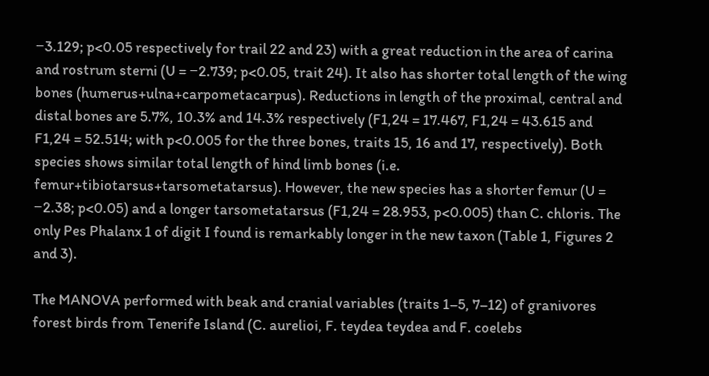−3.129; p<0.05 respectively for trail 22 and 23) with a great reduction in the area of carina and rostrum sterni (U = −2.739; p<0.05, trait 24). It also has shorter total length of the wing bones (humerus+ulna+carpometacarpus). Reductions in length of the proximal, central and distal bones are 5.7%, 10.3% and 14.3% respectively (F1,24 = 17.467, F1,24 = 43.615 and F1,24 = 52.514; with p<0.005 for the three bones, traits 15, 16 and 17, respectively). Both species shows similar total length of hind limb bones (i.e. femur+tibiotarsus+tarsometatarsus). However, the new species has a shorter femur (U = −2.38; p<0.05) and a longer tarsometatarsus (F1,24 = 28.953, p<0.005) than C. chloris. The only Pes Phalanx 1 of digit I found is remarkably longer in the new taxon (Table 1, Figures 2 and 3).

The MANOVA performed with beak and cranial variables (traits 1–5, 7–12) of granivores forest birds from Tenerife Island (C. aurelioi, F. teydea teydea and F. coelebs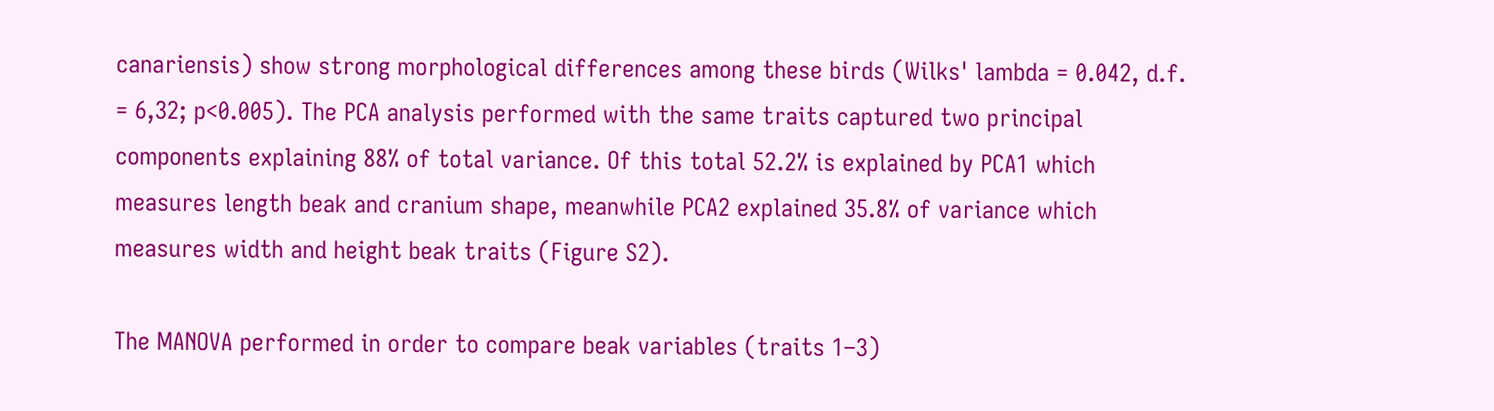canariensis) show strong morphological differences among these birds (Wilks' lambda = 0.042, d.f. = 6,32; p<0.005). The PCA analysis performed with the same traits captured two principal components explaining 88% of total variance. Of this total 52.2% is explained by PCA1 which measures length beak and cranium shape, meanwhile PCA2 explained 35.8% of variance which measures width and height beak traits (Figure S2).

The MANOVA performed in order to compare beak variables (traits 1–3)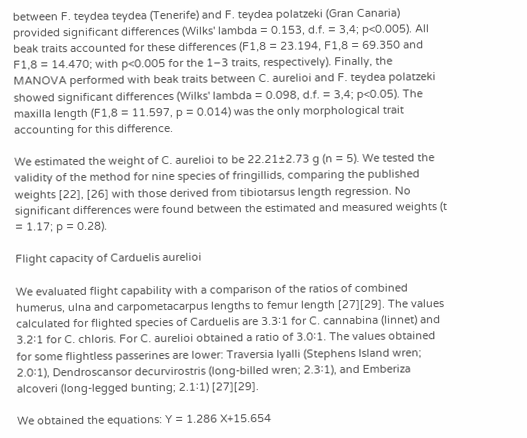between F. teydea teydea (Tenerife) and F. teydea polatzeki (Gran Canaria) provided significant differences (Wilks' lambda = 0.153, d.f. = 3,4; p<0.005). All beak traits accounted for these differences (F1,8 = 23.194, F1,8 = 69.350 and F1,8 = 14.470; with p<0.005 for the 1–3 traits, respectively). Finally, the MANOVA performed with beak traits between C. aurelioi and F. teydea polatzeki showed significant differences (Wilks' lambda = 0.098, d.f. = 3,4; p<0.05). The maxilla length (F1,8 = 11.597, p = 0.014) was the only morphological trait accounting for this difference.

We estimated the weight of C. aurelioi to be 22.21±2.73 g (n = 5). We tested the validity of the method for nine species of fringillids, comparing the published weights [22], [26] with those derived from tibiotarsus length regression. No significant differences were found between the estimated and measured weights (t = 1.17; p = 0.28).

Flight capacity of Carduelis aurelioi

We evaluated flight capability with a comparison of the ratios of combined humerus, ulna and carpometacarpus lengths to femur length [27][29]. The values calculated for flighted species of Carduelis are 3.3∶1 for C. cannabina (linnet) and 3.2∶1 for C. chloris. For C. aurelioi obtained a ratio of 3.0∶1. The values obtained for some flightless passerines are lower: Traversia lyalli (Stephens Island wren; 2.0∶1), Dendroscansor decurvirostris (long-billed wren; 2.3∶1), and Emberiza alcoveri (long-legged bunting; 2.1∶1) [27][29].

We obtained the equations: Y = 1.286 X+15.654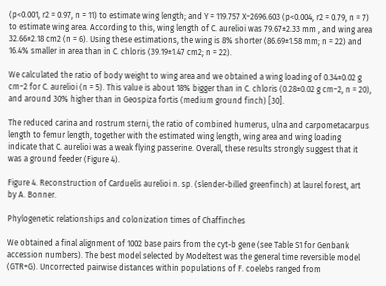(p<0.001, r2 = 0.97, n = 11) to estimate wing length; and Y = 119.757 X−2696.603 (p<0.004, r2 = 0.79, n = 7) to estimate wing area. According to this, wing length of C. aurelioi was 79.67±2.33 mm , and wing area 32.66±2.18 cm2 (n = 6). Using these estimations, the wing is 8% shorter (86.69±1.58 mm; n = 22) and 16.4% smaller in area than in C. chloris (39.19±1.47 cm2; n = 22).

We calculated the ratio of body weight to wing area and we obtained a wing loading of 0.34±0.02 g cm−2 for C. aurelioi (n = 5). This value is about 18% bigger than in C. chloris (0.28±0.02 g cm−2, n = 20), and around 30% higher than in Geospiza fortis (medium ground finch) [30].

The reduced carina and rostrum sterni, the ratio of combined humerus, ulna and carpometacarpus length to femur length, together with the estimated wing length, wing area and wing loading indicate that C. aurelioi was a weak flying passerine. Overall, these results strongly suggest that it was a ground feeder (Figure 4).

Figure 4. Reconstruction of Carduelis aurelioi n. sp. (slender-billed greenfinch) at laurel forest, art by A. Bonner.

Phylogenetic relationships and colonization times of Chaffinches

We obtained a final alignment of 1002 base pairs from the cyt-b gene (see Table S1 for Genbank accession numbers). The best model selected by Modeltest was the general time reversible model (GTR+G). Uncorrected pairwise distances within populations of F. coelebs ranged from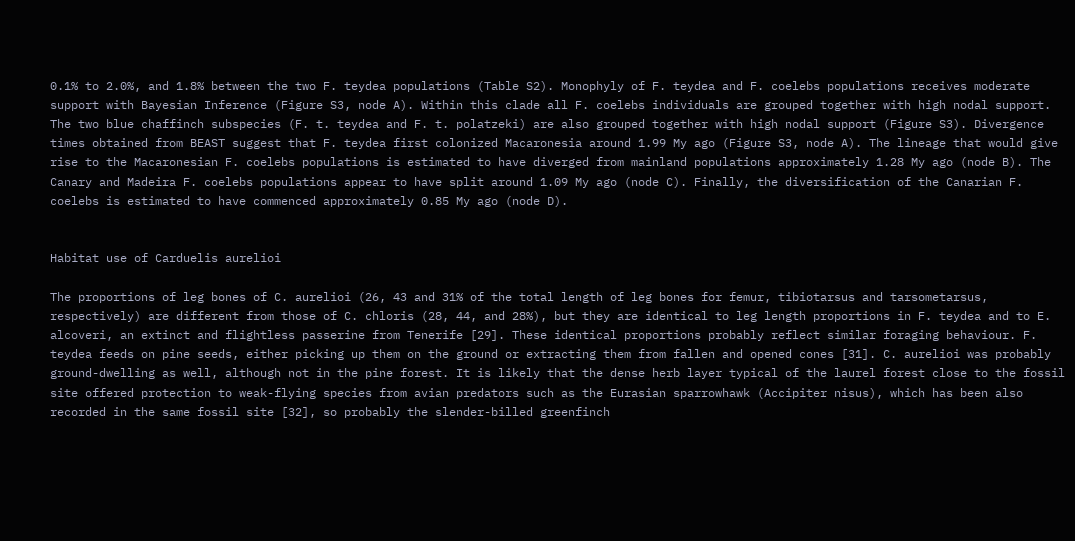0.1% to 2.0%, and 1.8% between the two F. teydea populations (Table S2). Monophyly of F. teydea and F. coelebs populations receives moderate support with Bayesian Inference (Figure S3, node A). Within this clade all F. coelebs individuals are grouped together with high nodal support. The two blue chaffinch subspecies (F. t. teydea and F. t. polatzeki) are also grouped together with high nodal support (Figure S3). Divergence times obtained from BEAST suggest that F. teydea first colonized Macaronesia around 1.99 My ago (Figure S3, node A). The lineage that would give rise to the Macaronesian F. coelebs populations is estimated to have diverged from mainland populations approximately 1.28 My ago (node B). The Canary and Madeira F. coelebs populations appear to have split around 1.09 My ago (node C). Finally, the diversification of the Canarian F. coelebs is estimated to have commenced approximately 0.85 My ago (node D).


Habitat use of Carduelis aurelioi

The proportions of leg bones of C. aurelioi (26, 43 and 31% of the total length of leg bones for femur, tibiotarsus and tarsometarsus, respectively) are different from those of C. chloris (28, 44, and 28%), but they are identical to leg length proportions in F. teydea and to E. alcoveri, an extinct and flightless passerine from Tenerife [29]. These identical proportions probably reflect similar foraging behaviour. F. teydea feeds on pine seeds, either picking up them on the ground or extracting them from fallen and opened cones [31]. C. aurelioi was probably ground-dwelling as well, although not in the pine forest. It is likely that the dense herb layer typical of the laurel forest close to the fossil site offered protection to weak-flying species from avian predators such as the Eurasian sparrowhawk (Accipiter nisus), which has been also recorded in the same fossil site [32], so probably the slender-billed greenfinch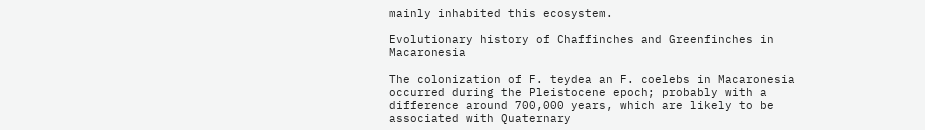mainly inhabited this ecosystem.

Evolutionary history of Chaffinches and Greenfinches in Macaronesia

The colonization of F. teydea an F. coelebs in Macaronesia occurred during the Pleistocene epoch; probably with a difference around 700,000 years, which are likely to be associated with Quaternary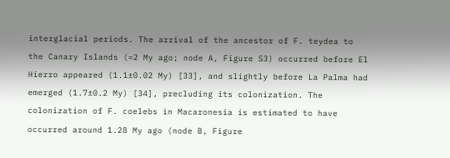interglacial periods. The arrival of the ancestor of F. teydea to the Canary Islands (≈2 My ago; node A, Figure S3) occurred before El Hierro appeared (1.1±0.02 My) [33], and slightly before La Palma had emerged (1.7±0.2 My) [34], precluding its colonization. The colonization of F. coelebs in Macaronesia is estimated to have occurred around 1.28 My ago (node B, Figure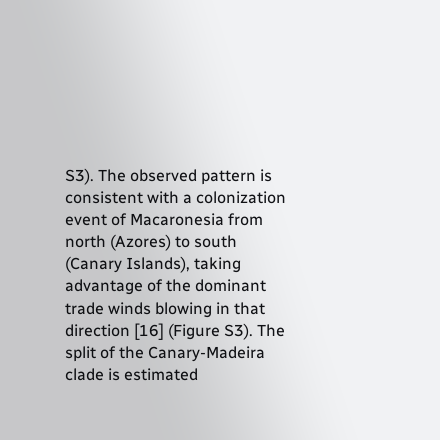S3). The observed pattern is consistent with a colonization event of Macaronesia from north (Azores) to south (Canary Islands), taking advantage of the dominant trade winds blowing in that direction [16] (Figure S3). The split of the Canary-Madeira clade is estimated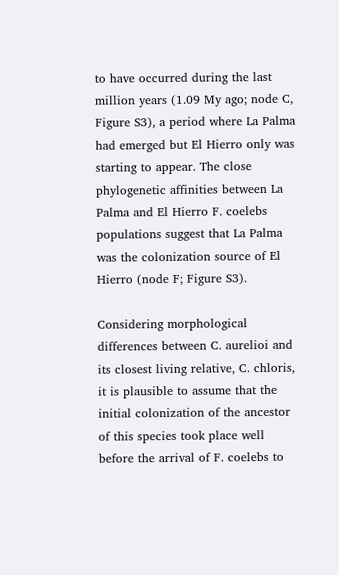to have occurred during the last million years (1.09 My ago; node C, Figure S3), a period where La Palma had emerged but El Hierro only was starting to appear. The close phylogenetic affinities between La Palma and El Hierro F. coelebs populations suggest that La Palma was the colonization source of El Hierro (node F; Figure S3).

Considering morphological differences between C. aurelioi and its closest living relative, C. chloris, it is plausible to assume that the initial colonization of the ancestor of this species took place well before the arrival of F. coelebs to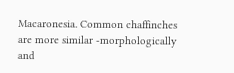Macaronesia. Common chaffinches are more similar -morphologically and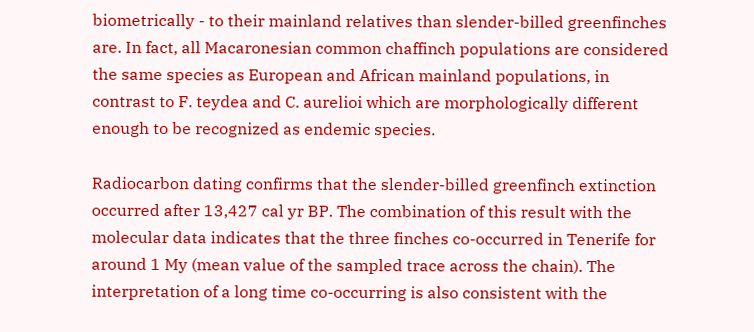biometrically - to their mainland relatives than slender-billed greenfinches are. In fact, all Macaronesian common chaffinch populations are considered the same species as European and African mainland populations, in contrast to F. teydea and C. aurelioi which are morphologically different enough to be recognized as endemic species.

Radiocarbon dating confirms that the slender-billed greenfinch extinction occurred after 13,427 cal yr BP. The combination of this result with the molecular data indicates that the three finches co-occurred in Tenerife for around 1 My (mean value of the sampled trace across the chain). The interpretation of a long time co-occurring is also consistent with the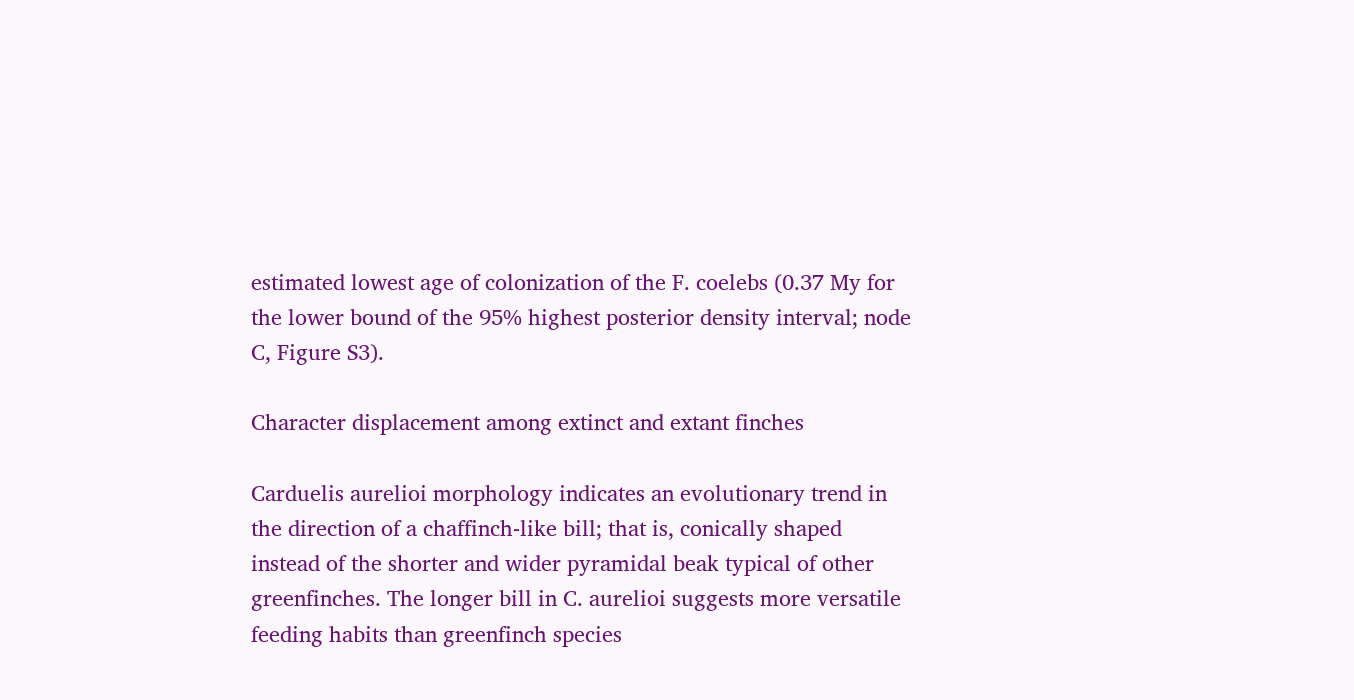estimated lowest age of colonization of the F. coelebs (0.37 My for the lower bound of the 95% highest posterior density interval; node C, Figure S3).

Character displacement among extinct and extant finches

Carduelis aurelioi morphology indicates an evolutionary trend in the direction of a chaffinch-like bill; that is, conically shaped instead of the shorter and wider pyramidal beak typical of other greenfinches. The longer bill in C. aurelioi suggests more versatile feeding habits than greenfinch species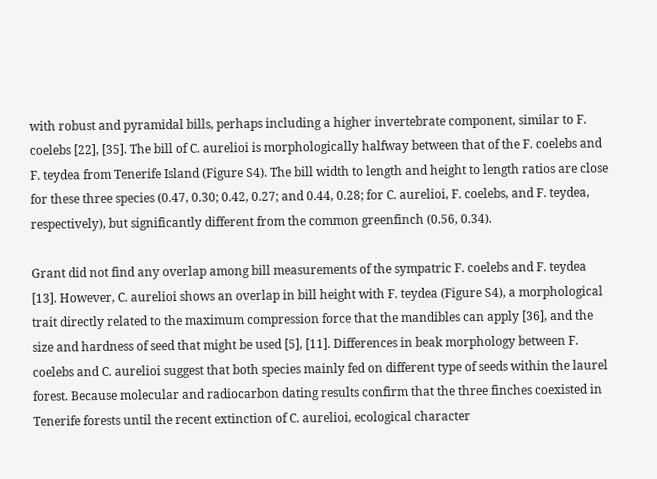with robust and pyramidal bills, perhaps including a higher invertebrate component, similar to F. coelebs [22], [35]. The bill of C. aurelioi is morphologically halfway between that of the F. coelebs and F. teydea from Tenerife Island (Figure S4). The bill width to length and height to length ratios are close for these three species (0.47, 0.30; 0.42, 0.27; and 0.44, 0.28; for C. aurelioi, F. coelebs, and F. teydea, respectively), but significantly different from the common greenfinch (0.56, 0.34).

Grant did not find any overlap among bill measurements of the sympatric F. coelebs and F. teydea [13]. However, C. aurelioi shows an overlap in bill height with F. teydea (Figure S4), a morphological trait directly related to the maximum compression force that the mandibles can apply [36], and the size and hardness of seed that might be used [5], [11]. Differences in beak morphology between F. coelebs and C. aurelioi suggest that both species mainly fed on different type of seeds within the laurel forest. Because molecular and radiocarbon dating results confirm that the three finches coexisted in Tenerife forests until the recent extinction of C. aurelioi, ecological character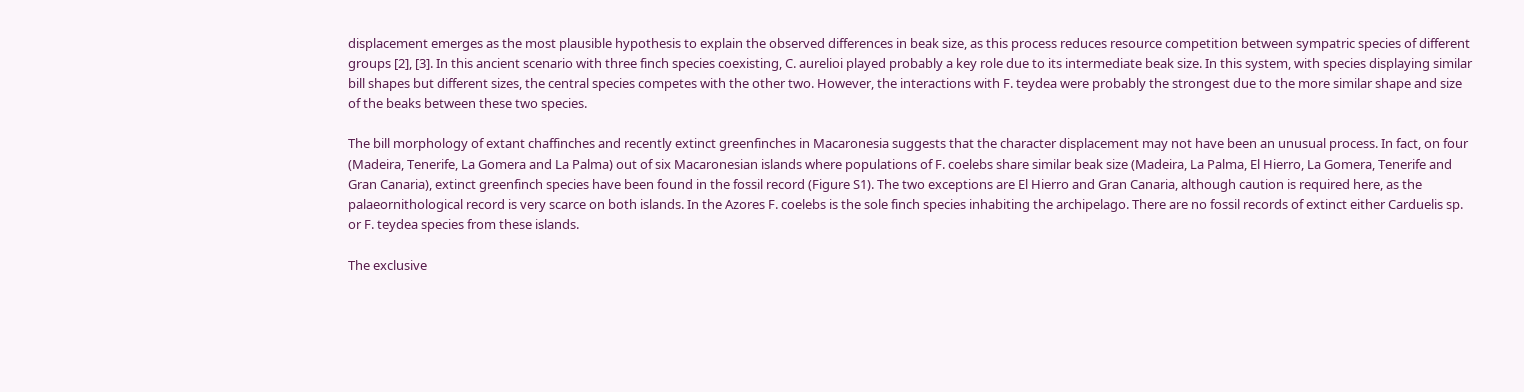displacement emerges as the most plausible hypothesis to explain the observed differences in beak size, as this process reduces resource competition between sympatric species of different groups [2], [3]. In this ancient scenario with three finch species coexisting, C. aurelioi played probably a key role due to its intermediate beak size. In this system, with species displaying similar bill shapes but different sizes, the central species competes with the other two. However, the interactions with F. teydea were probably the strongest due to the more similar shape and size of the beaks between these two species.

The bill morphology of extant chaffinches and recently extinct greenfinches in Macaronesia suggests that the character displacement may not have been an unusual process. In fact, on four (Madeira, Tenerife, La Gomera and La Palma) out of six Macaronesian islands where populations of F. coelebs share similar beak size (Madeira, La Palma, El Hierro, La Gomera, Tenerife and Gran Canaria), extinct greenfinch species have been found in the fossil record (Figure S1). The two exceptions are El Hierro and Gran Canaria, although caution is required here, as the palaeornithological record is very scarce on both islands. In the Azores F. coelebs is the sole finch species inhabiting the archipelago. There are no fossil records of extinct either Carduelis sp. or F. teydea species from these islands.

The exclusive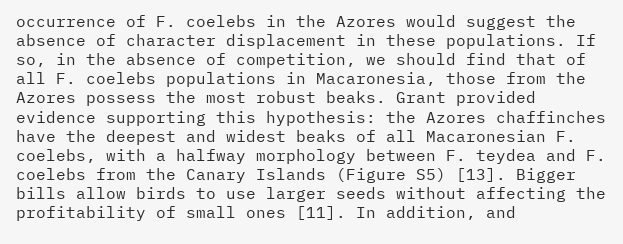occurrence of F. coelebs in the Azores would suggest the absence of character displacement in these populations. If so, in the absence of competition, we should find that of all F. coelebs populations in Macaronesia, those from the Azores possess the most robust beaks. Grant provided evidence supporting this hypothesis: the Azores chaffinches have the deepest and widest beaks of all Macaronesian F. coelebs, with a halfway morphology between F. teydea and F. coelebs from the Canary Islands (Figure S5) [13]. Bigger bills allow birds to use larger seeds without affecting the profitability of small ones [11]. In addition, and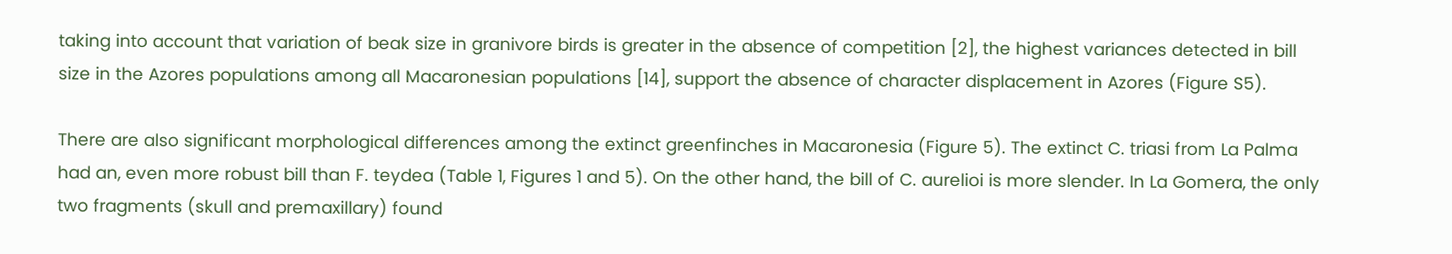taking into account that variation of beak size in granivore birds is greater in the absence of competition [2], the highest variances detected in bill size in the Azores populations among all Macaronesian populations [14], support the absence of character displacement in Azores (Figure S5).

There are also significant morphological differences among the extinct greenfinches in Macaronesia (Figure 5). The extinct C. triasi from La Palma had an, even more robust bill than F. teydea (Table 1, Figures 1 and 5). On the other hand, the bill of C. aurelioi is more slender. In La Gomera, the only two fragments (skull and premaxillary) found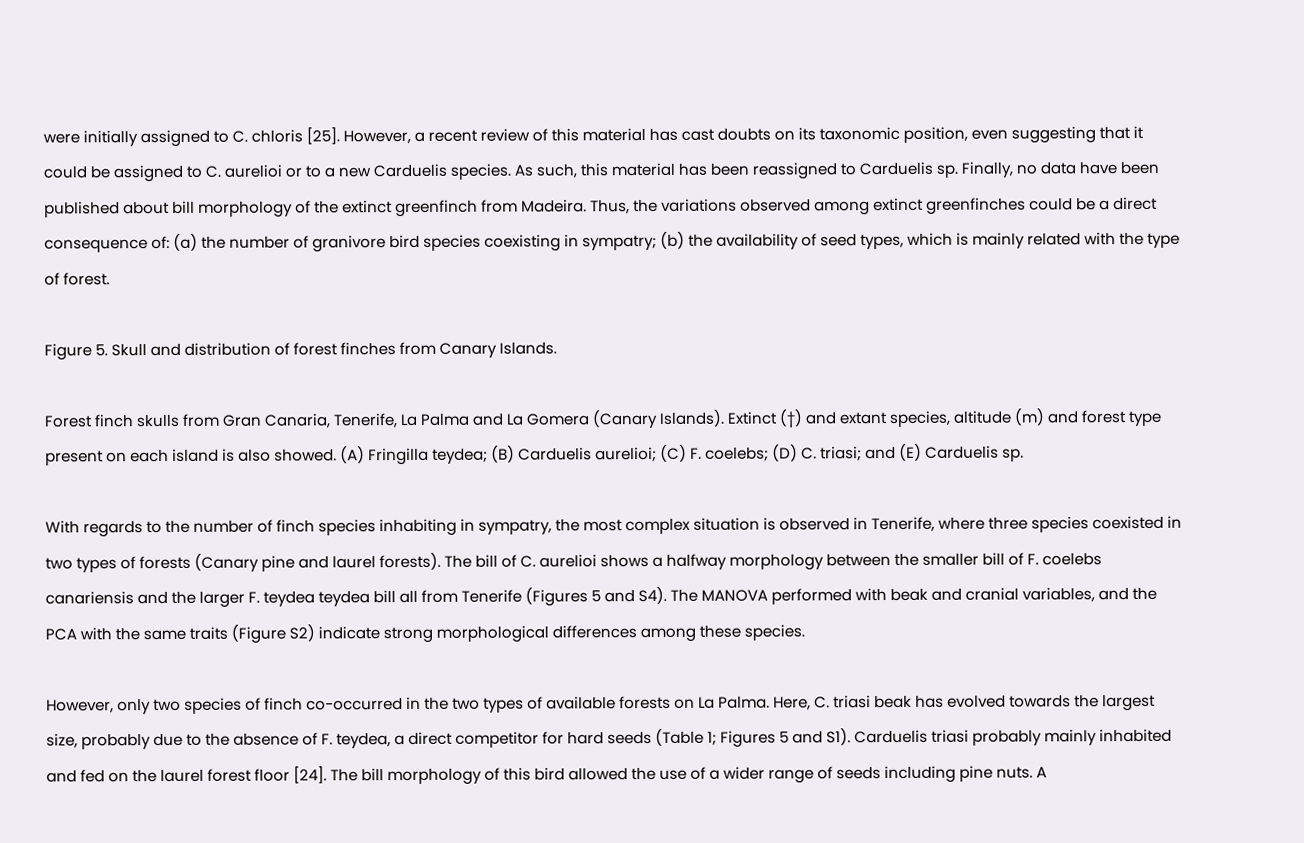were initially assigned to C. chloris [25]. However, a recent review of this material has cast doubts on its taxonomic position, even suggesting that it could be assigned to C. aurelioi or to a new Carduelis species. As such, this material has been reassigned to Carduelis sp. Finally, no data have been published about bill morphology of the extinct greenfinch from Madeira. Thus, the variations observed among extinct greenfinches could be a direct consequence of: (a) the number of granivore bird species coexisting in sympatry; (b) the availability of seed types, which is mainly related with the type of forest.

Figure 5. Skull and distribution of forest finches from Canary Islands.

Forest finch skulls from Gran Canaria, Tenerife, La Palma and La Gomera (Canary Islands). Extinct (†) and extant species, altitude (m) and forest type present on each island is also showed. (A) Fringilla teydea; (B) Carduelis aurelioi; (C) F. coelebs; (D) C. triasi; and (E) Carduelis sp.

With regards to the number of finch species inhabiting in sympatry, the most complex situation is observed in Tenerife, where three species coexisted in two types of forests (Canary pine and laurel forests). The bill of C. aurelioi shows a halfway morphology between the smaller bill of F. coelebs canariensis and the larger F. teydea teydea bill all from Tenerife (Figures 5 and S4). The MANOVA performed with beak and cranial variables, and the PCA with the same traits (Figure S2) indicate strong morphological differences among these species.

However, only two species of finch co-occurred in the two types of available forests on La Palma. Here, C. triasi beak has evolved towards the largest size, probably due to the absence of F. teydea, a direct competitor for hard seeds (Table 1; Figures 5 and S1). Carduelis triasi probably mainly inhabited and fed on the laurel forest floor [24]. The bill morphology of this bird allowed the use of a wider range of seeds including pine nuts. A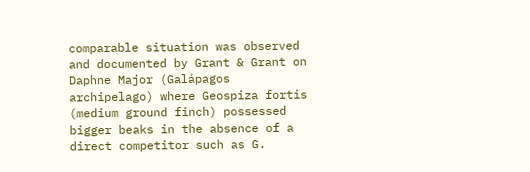comparable situation was observed and documented by Grant & Grant on Daphne Major (Galápagos archipelago) where Geospiza fortis (medium ground finch) possessed bigger beaks in the absence of a direct competitor such as G.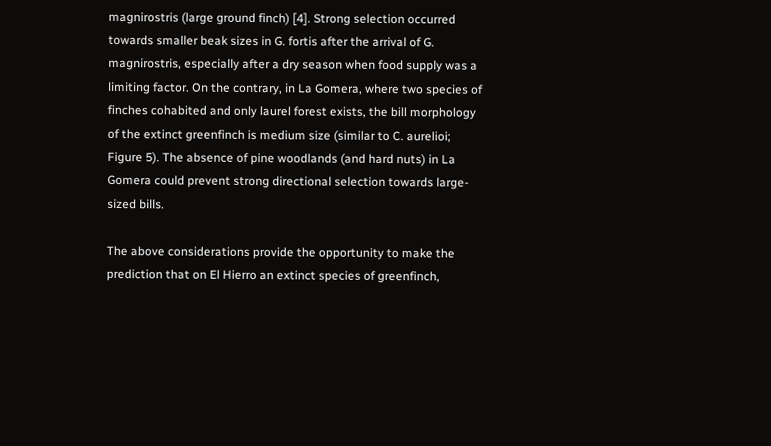magnirostris (large ground finch) [4]. Strong selection occurred towards smaller beak sizes in G. fortis after the arrival of G. magnirostris, especially after a dry season when food supply was a limiting factor. On the contrary, in La Gomera, where two species of finches cohabited and only laurel forest exists, the bill morphology of the extinct greenfinch is medium size (similar to C. aurelioi; Figure 5). The absence of pine woodlands (and hard nuts) in La Gomera could prevent strong directional selection towards large-sized bills.

The above considerations provide the opportunity to make the prediction that on El Hierro an extinct species of greenfinch,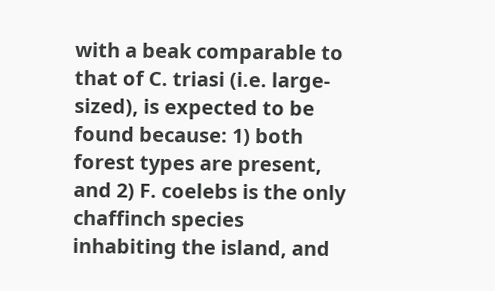with a beak comparable to that of C. triasi (i.e. large-sized), is expected to be found because: 1) both forest types are present, and 2) F. coelebs is the only chaffinch species inhabiting the island, and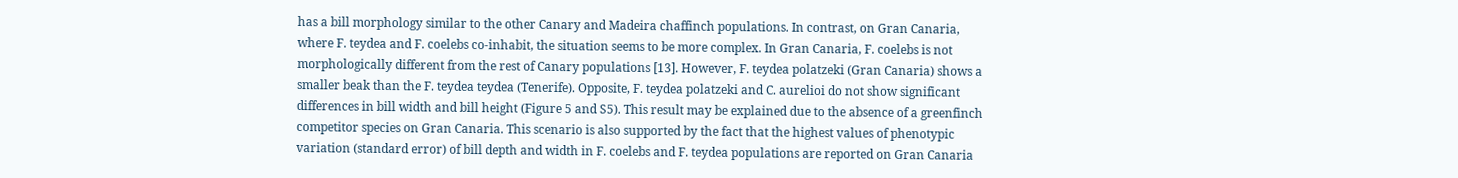has a bill morphology similar to the other Canary and Madeira chaffinch populations. In contrast, on Gran Canaria, where F. teydea and F. coelebs co-inhabit, the situation seems to be more complex. In Gran Canaria, F. coelebs is not morphologically different from the rest of Canary populations [13]. However, F. teydea polatzeki (Gran Canaria) shows a smaller beak than the F. teydea teydea (Tenerife). Opposite, F. teydea polatzeki and C. aurelioi do not show significant differences in bill width and bill height (Figure 5 and S5). This result may be explained due to the absence of a greenfinch competitor species on Gran Canaria. This scenario is also supported by the fact that the highest values of phenotypic variation (standard error) of bill depth and width in F. coelebs and F. teydea populations are reported on Gran Canaria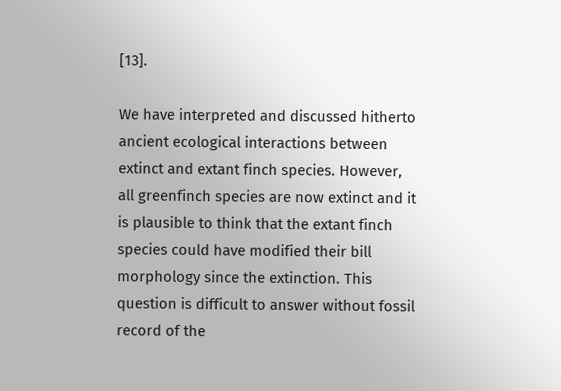[13].

We have interpreted and discussed hitherto ancient ecological interactions between extinct and extant finch species. However, all greenfinch species are now extinct and it is plausible to think that the extant finch species could have modified their bill morphology since the extinction. This question is difficult to answer without fossil record of the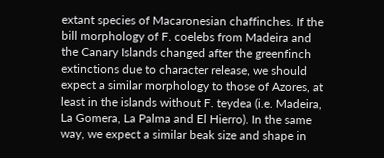extant species of Macaronesian chaffinches. If the bill morphology of F. coelebs from Madeira and the Canary Islands changed after the greenfinch extinctions due to character release, we should expect a similar morphology to those of Azores, at least in the islands without F. teydea (i.e. Madeira, La Gomera, La Palma and El Hierro). In the same way, we expect a similar beak size and shape in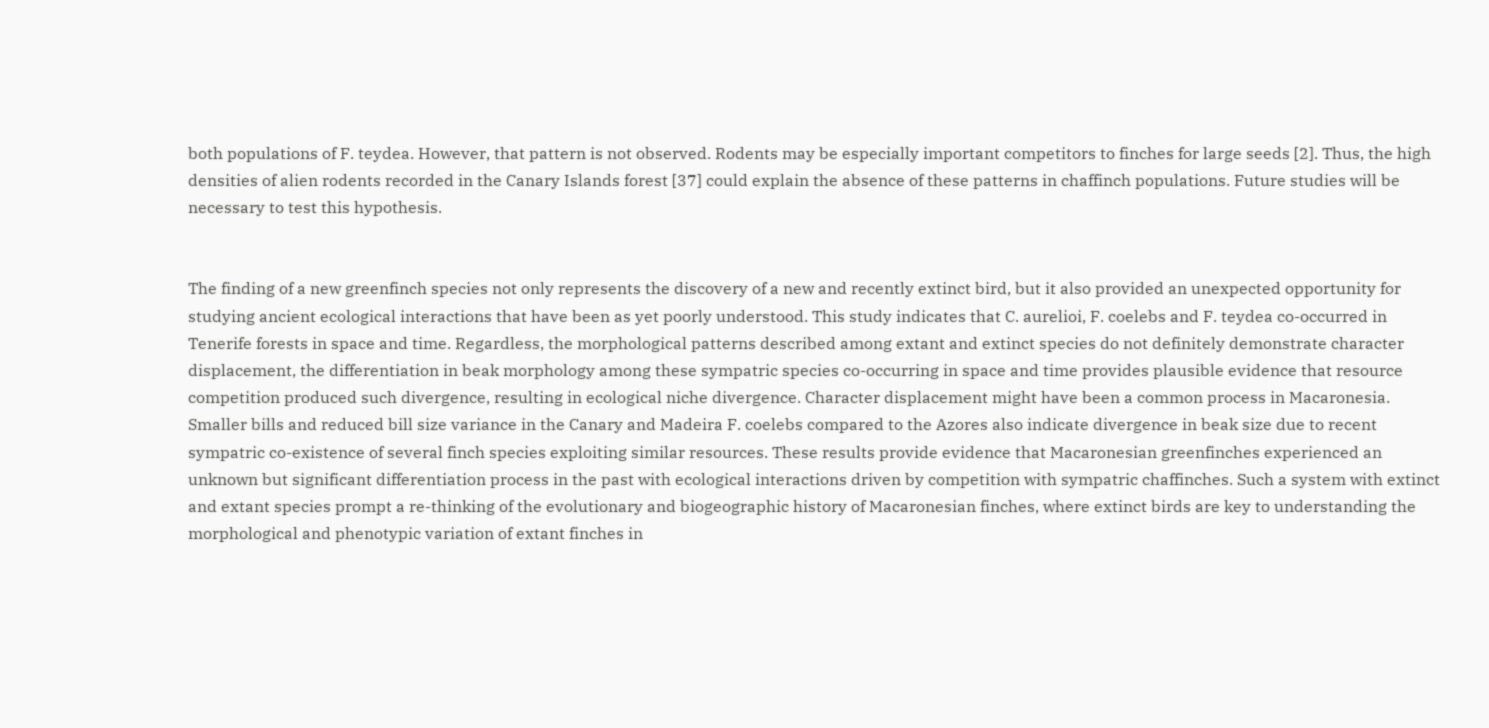both populations of F. teydea. However, that pattern is not observed. Rodents may be especially important competitors to finches for large seeds [2]. Thus, the high densities of alien rodents recorded in the Canary Islands forest [37] could explain the absence of these patterns in chaffinch populations. Future studies will be necessary to test this hypothesis.


The finding of a new greenfinch species not only represents the discovery of a new and recently extinct bird, but it also provided an unexpected opportunity for studying ancient ecological interactions that have been as yet poorly understood. This study indicates that C. aurelioi, F. coelebs and F. teydea co-occurred in Tenerife forests in space and time. Regardless, the morphological patterns described among extant and extinct species do not definitely demonstrate character displacement, the differentiation in beak morphology among these sympatric species co-occurring in space and time provides plausible evidence that resource competition produced such divergence, resulting in ecological niche divergence. Character displacement might have been a common process in Macaronesia. Smaller bills and reduced bill size variance in the Canary and Madeira F. coelebs compared to the Azores also indicate divergence in beak size due to recent sympatric co-existence of several finch species exploiting similar resources. These results provide evidence that Macaronesian greenfinches experienced an unknown but significant differentiation process in the past with ecological interactions driven by competition with sympatric chaffinches. Such a system with extinct and extant species prompt a re-thinking of the evolutionary and biogeographic history of Macaronesian finches, where extinct birds are key to understanding the morphological and phenotypic variation of extant finches in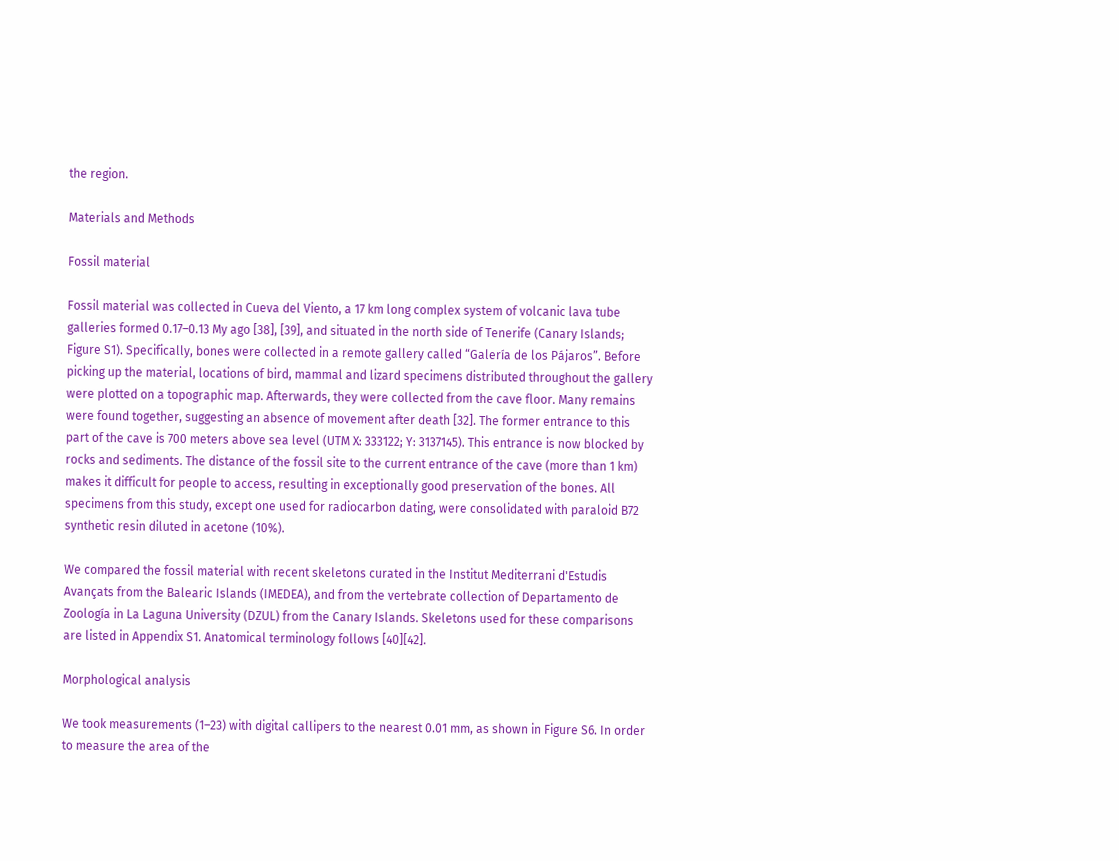the region.

Materials and Methods

Fossil material

Fossil material was collected in Cueva del Viento, a 17 km long complex system of volcanic lava tube galleries formed 0.17–0.13 My ago [38], [39], and situated in the north side of Tenerife (Canary Islands; Figure S1). Specifically, bones were collected in a remote gallery called “Galería de los Pájaros”. Before picking up the material, locations of bird, mammal and lizard specimens distributed throughout the gallery were plotted on a topographic map. Afterwards, they were collected from the cave floor. Many remains were found together, suggesting an absence of movement after death [32]. The former entrance to this part of the cave is 700 meters above sea level (UTM X: 333122; Y: 3137145). This entrance is now blocked by rocks and sediments. The distance of the fossil site to the current entrance of the cave (more than 1 km) makes it difficult for people to access, resulting in exceptionally good preservation of the bones. All specimens from this study, except one used for radiocarbon dating, were consolidated with paraloid B72 synthetic resin diluted in acetone (10%).

We compared the fossil material with recent skeletons curated in the Institut Mediterrani d'Estudis Avançats from the Balearic Islands (IMEDEA), and from the vertebrate collection of Departamento de Zoología in La Laguna University (DZUL) from the Canary Islands. Skeletons used for these comparisons are listed in Appendix S1. Anatomical terminology follows [40][42].

Morphological analysis

We took measurements (1–23) with digital callipers to the nearest 0.01 mm, as shown in Figure S6. In order to measure the area of the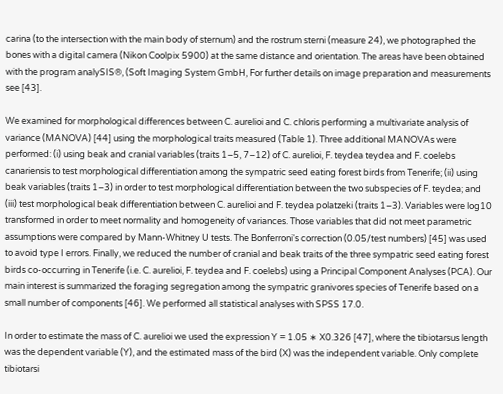carina (to the intersection with the main body of sternum) and the rostrum sterni (measure 24), we photographed the bones with a digital camera (Nikon Coolpix 5900) at the same distance and orientation. The areas have been obtained with the program analySIS®, (Soft Imaging System GmbH, For further details on image preparation and measurements see [43].

We examined for morphological differences between C. aurelioi and C. chloris performing a multivariate analysis of variance (MANOVA) [44] using the morphological traits measured (Table 1). Three additional MANOVAs were performed: (i) using beak and cranial variables (traits 1–5, 7–12) of C. aurelioi, F. teydea teydea and F. coelebs canariensis to test morphological differentiation among the sympatric seed eating forest birds from Tenerife; (ii) using beak variables (traits 1–3) in order to test morphological differentiation between the two subspecies of F. teydea; and (iii) test morphological beak differentiation between C. aurelioi and F. teydea polatzeki (traits 1–3). Variables were log10 transformed in order to meet normality and homogeneity of variances. Those variables that did not meet parametric assumptions were compared by Mann-Whitney U tests. The Bonferroni's correction (0.05/test numbers) [45] was used to avoid type I errors. Finally, we reduced the number of cranial and beak traits of the three sympatric seed eating forest birds co-occurring in Tenerife (i.e. C. aurelioi, F. teydea and F. coelebs) using a Principal Component Analyses (PCA). Our main interest is summarized the foraging segregation among the sympatric granivores species of Tenerife based on a small number of components [46]. We performed all statistical analyses with SPSS 17.0.

In order to estimate the mass of C. aurelioi we used the expression Y = 1.05 ∗ X0.326 [47], where the tibiotarsus length was the dependent variable (Y), and the estimated mass of the bird (X) was the independent variable. Only complete tibiotarsi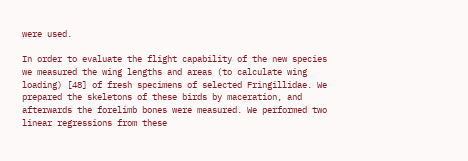were used.

In order to evaluate the flight capability of the new species we measured the wing lengths and areas (to calculate wing loading) [48] of fresh specimens of selected Fringillidae. We prepared the skeletons of these birds by maceration, and afterwards the forelimb bones were measured. We performed two linear regressions from these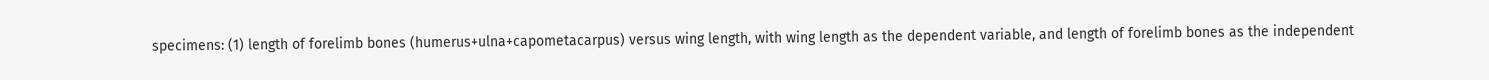specimens: (1) length of forelimb bones (humerus+ulna+capometacarpus) versus wing length, with wing length as the dependent variable, and length of forelimb bones as the independent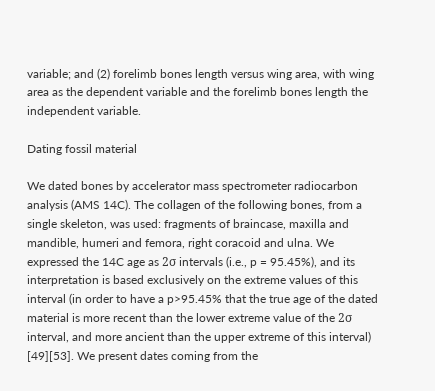variable; and (2) forelimb bones length versus wing area, with wing area as the dependent variable and the forelimb bones length the independent variable.

Dating fossil material

We dated bones by accelerator mass spectrometer radiocarbon analysis (AMS 14C). The collagen of the following bones, from a single skeleton, was used: fragments of braincase, maxilla and mandible, humeri and femora, right coracoid and ulna. We expressed the 14C age as 2σ intervals (i.e., p = 95.45%), and its interpretation is based exclusively on the extreme values of this interval (in order to have a p>95.45% that the true age of the dated material is more recent than the lower extreme value of the 2σ interval, and more ancient than the upper extreme of this interval) [49][53]. We present dates coming from the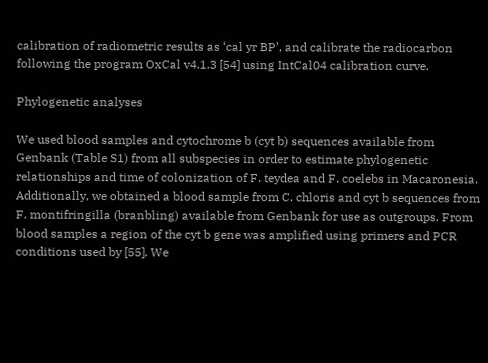calibration of radiometric results as ‘cal yr BP’, and calibrate the radiocarbon following the program OxCal v4.1.3 [54] using IntCal04 calibration curve.

Phylogenetic analyses

We used blood samples and cytochrome b (cyt b) sequences available from Genbank (Table S1) from all subspecies in order to estimate phylogenetic relationships and time of colonization of F. teydea and F. coelebs in Macaronesia. Additionally, we obtained a blood sample from C. chloris and cyt b sequences from F. montifringilla (branbling) available from Genbank for use as outgroups. From blood samples a region of the cyt b gene was amplified using primers and PCR conditions used by [55]. We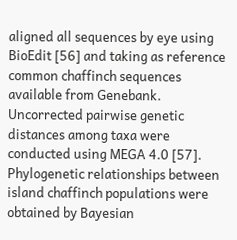aligned all sequences by eye using BioEdit [56] and taking as reference common chaffinch sequences available from Genebank. Uncorrected pairwise genetic distances among taxa were conducted using MEGA 4.0 [57]. Phylogenetic relationships between island chaffinch populations were obtained by Bayesian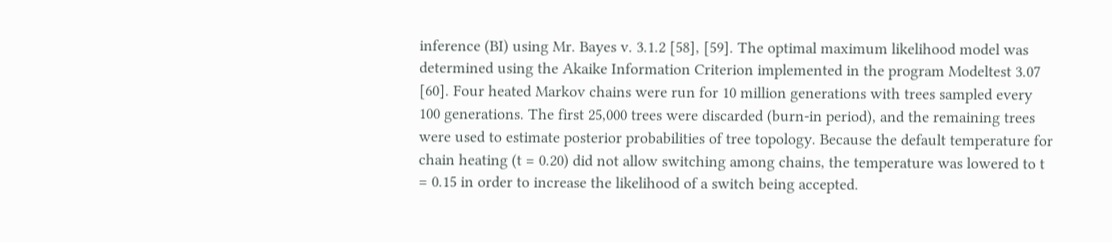inference (BI) using Mr. Bayes v. 3.1.2 [58], [59]. The optimal maximum likelihood model was determined using the Akaike Information Criterion implemented in the program Modeltest 3.07 [60]. Four heated Markov chains were run for 10 million generations with trees sampled every 100 generations. The first 25,000 trees were discarded (burn-in period), and the remaining trees were used to estimate posterior probabilities of tree topology. Because the default temperature for chain heating (t = 0.20) did not allow switching among chains, the temperature was lowered to t = 0.15 in order to increase the likelihood of a switch being accepted.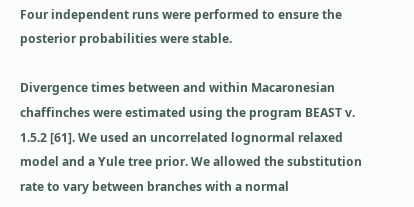Four independent runs were performed to ensure the posterior probabilities were stable.

Divergence times between and within Macaronesian chaffinches were estimated using the program BEAST v. 1.5.2 [61]. We used an uncorrelated lognormal relaxed model and a Yule tree prior. We allowed the substitution rate to vary between branches with a normal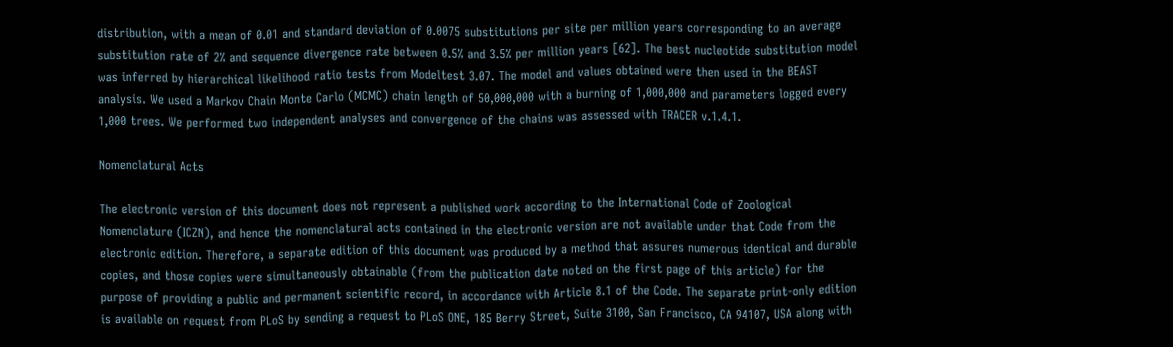distribution, with a mean of 0.01 and standard deviation of 0.0075 substitutions per site per million years corresponding to an average substitution rate of 2% and sequence divergence rate between 0.5% and 3.5% per million years [62]. The best nucleotide substitution model was inferred by hierarchical likelihood ratio tests from Modeltest 3.07. The model and values obtained were then used in the BEAST analysis. We used a Markov Chain Monte Carlo (MCMC) chain length of 50,000,000 with a burning of 1,000,000 and parameters logged every 1,000 trees. We performed two independent analyses and convergence of the chains was assessed with TRACER v.1.4.1.

Nomenclatural Acts

The electronic version of this document does not represent a published work according to the International Code of Zoological Nomenclature (ICZN), and hence the nomenclatural acts contained in the electronic version are not available under that Code from the electronic edition. Therefore, a separate edition of this document was produced by a method that assures numerous identical and durable copies, and those copies were simultaneously obtainable (from the publication date noted on the first page of this article) for the purpose of providing a public and permanent scientific record, in accordance with Article 8.1 of the Code. The separate print-only edition is available on request from PLoS by sending a request to PLoS ONE, 185 Berry Street, Suite 3100, San Francisco, CA 94107, USA along with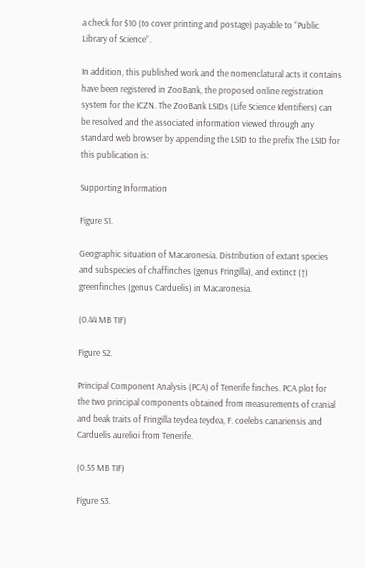a check for $10 (to cover printing and postage) payable to “Public Library of Science”.

In addition, this published work and the nomenclatural acts it contains have been registered in ZooBank, the proposed online registration system for the ICZN. The ZooBank LSIDs (Life Science Identifiers) can be resolved and the associated information viewed through any standard web browser by appending the LSID to the prefix The LSID for this publication is:

Supporting Information

Figure S1.

Geographic situation of Macaronesia. Distribution of extant species and subspecies of chaffinches (genus Fringilla), and extinct (†) greenfinches (genus Carduelis) in Macaronesia.

(0.44 MB TIF)

Figure S2.

Principal Component Analysis (PCA) of Tenerife finches. PCA plot for the two principal components obtained from measurements of cranial and beak traits of Fringilla teydea teydea, F. coelebs canariensis and Carduelis aurelioi from Tenerife.

(0.55 MB TIF)

Figure S3.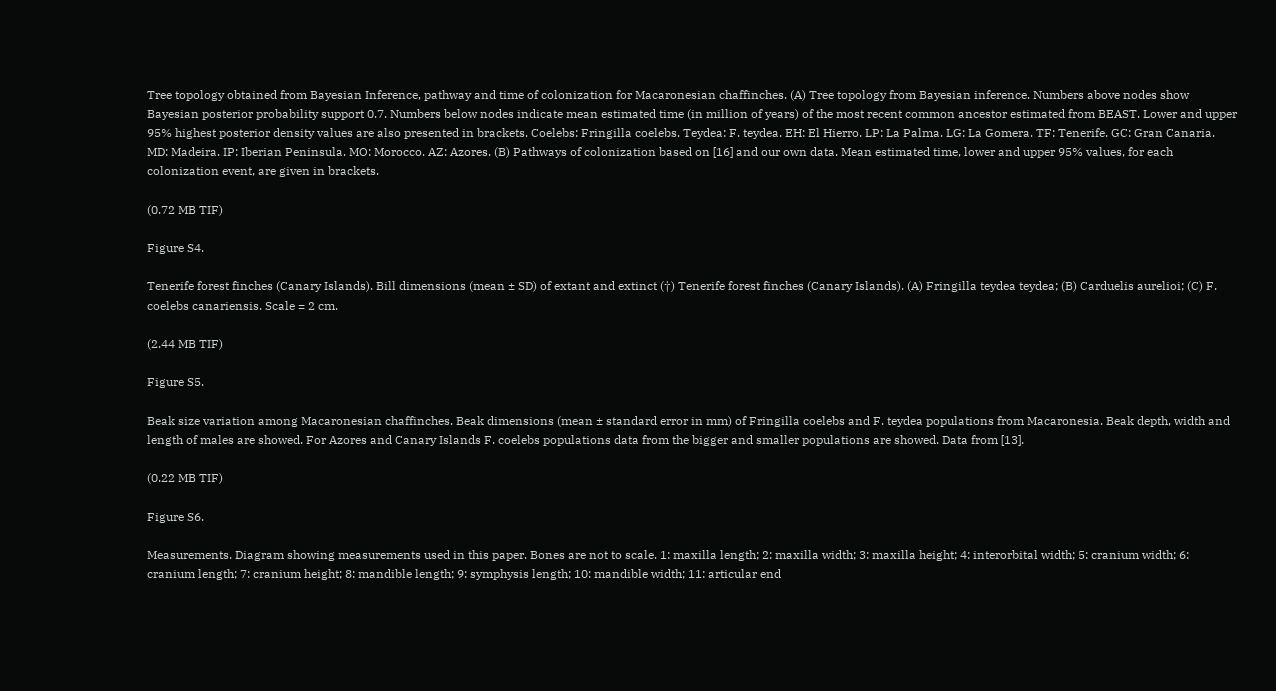Tree topology obtained from Bayesian Inference, pathway and time of colonization for Macaronesian chaffinches. (A) Tree topology from Bayesian inference. Numbers above nodes show Bayesian posterior probability support 0.7. Numbers below nodes indicate mean estimated time (in million of years) of the most recent common ancestor estimated from BEAST. Lower and upper 95% highest posterior density values are also presented in brackets. Coelebs: Fringilla coelebs. Teydea: F. teydea. EH: El Hierro. LP: La Palma. LG: La Gomera. TF: Tenerife. GC: Gran Canaria. MD: Madeira. IP: Iberian Peninsula. MO: Morocco. AZ: Azores. (B) Pathways of colonization based on [16] and our own data. Mean estimated time, lower and upper 95% values, for each colonization event, are given in brackets.

(0.72 MB TIF)

Figure S4.

Tenerife forest finches (Canary Islands). Bill dimensions (mean ± SD) of extant and extinct (†) Tenerife forest finches (Canary Islands). (A) Fringilla teydea teydea; (B) Carduelis aurelioi; (C) F. coelebs canariensis. Scale = 2 cm.

(2.44 MB TIF)

Figure S5.

Beak size variation among Macaronesian chaffinches. Beak dimensions (mean ± standard error in mm) of Fringilla coelebs and F. teydea populations from Macaronesia. Beak depth, width and length of males are showed. For Azores and Canary Islands F. coelebs populations data from the bigger and smaller populations are showed. Data from [13].

(0.22 MB TIF)

Figure S6.

Measurements. Diagram showing measurements used in this paper. Bones are not to scale. 1: maxilla length; 2: maxilla width; 3: maxilla height; 4: interorbital width; 5: cranium width; 6: cranium length; 7: cranium height; 8: mandible length; 9: symphysis length; 10: mandible width; 11: articular end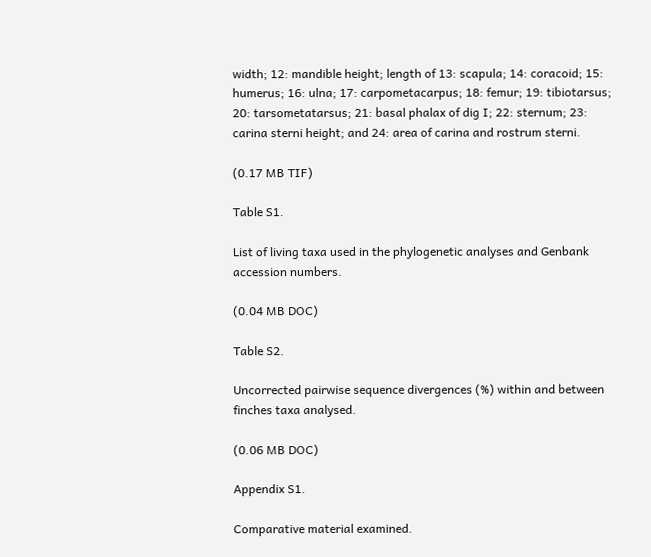width; 12: mandible height; length of 13: scapula; 14: coracoid; 15: humerus; 16: ulna; 17: carpometacarpus; 18: femur; 19: tibiotarsus; 20: tarsometatarsus; 21: basal phalax of dig I; 22: sternum; 23: carina sterni height; and 24: area of carina and rostrum sterni.

(0.17 MB TIF)

Table S1.

List of living taxa used in the phylogenetic analyses and Genbank accession numbers.

(0.04 MB DOC)

Table S2.

Uncorrected pairwise sequence divergences (%) within and between finches taxa analysed.

(0.06 MB DOC)

Appendix S1.

Comparative material examined.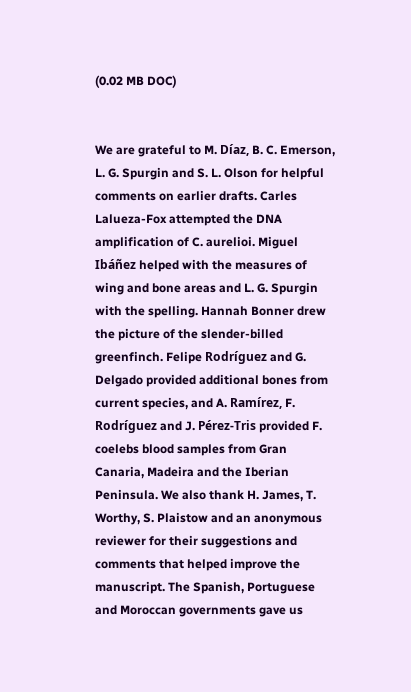(0.02 MB DOC)


We are grateful to M. Díaz, B. C. Emerson, L. G. Spurgin and S. L. Olson for helpful comments on earlier drafts. Carles Lalueza-Fox attempted the DNA amplification of C. aurelioi. Miguel Ibáñez helped with the measures of wing and bone areas and L. G. Spurgin with the spelling. Hannah Bonner drew the picture of the slender-billed greenfinch. Felipe Rodríguez and G. Delgado provided additional bones from current species, and A. Ramírez, F. Rodríguez and J. Pérez-Tris provided F. coelebs blood samples from Gran Canaria, Madeira and the Iberian Peninsula. We also thank H. James, T. Worthy, S. Plaistow and an anonymous reviewer for their suggestions and comments that helped improve the manuscript. The Spanish, Portuguese and Moroccan governments gave us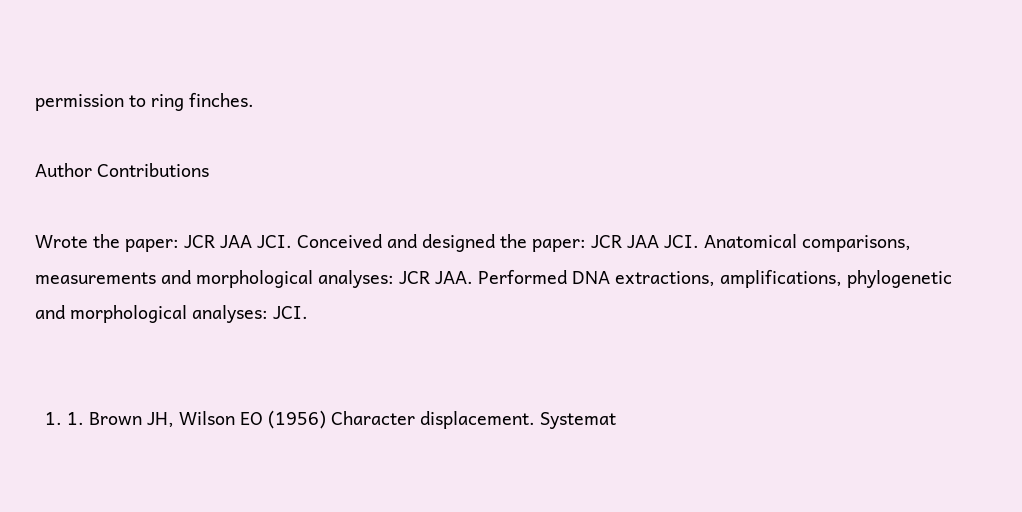permission to ring finches.

Author Contributions

Wrote the paper: JCR JAA JCI. Conceived and designed the paper: JCR JAA JCI. Anatomical comparisons, measurements and morphological analyses: JCR JAA. Performed DNA extractions, amplifications, phylogenetic and morphological analyses: JCI.


  1. 1. Brown JH, Wilson EO (1956) Character displacement. Systemat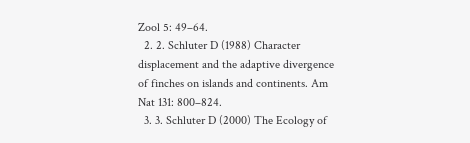Zool 5: 49–64.
  2. 2. Schluter D (1988) Character displacement and the adaptive divergence of finches on islands and continents. Am Nat 131: 800–824.
  3. 3. Schluter D (2000) The Ecology of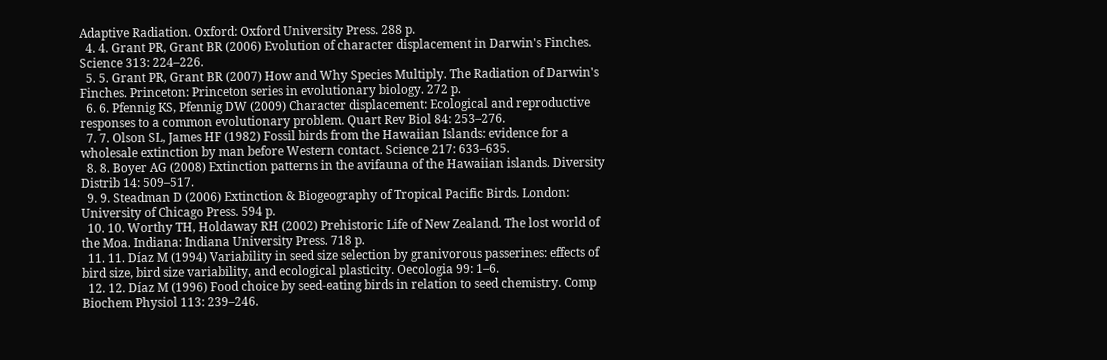Adaptive Radiation. Oxford: Oxford University Press. 288 p.
  4. 4. Grant PR, Grant BR (2006) Evolution of character displacement in Darwin's Finches. Science 313: 224–226.
  5. 5. Grant PR, Grant BR (2007) How and Why Species Multiply. The Radiation of Darwin's Finches. Princeton: Princeton series in evolutionary biology. 272 p.
  6. 6. Pfennig KS, Pfennig DW (2009) Character displacement: Ecological and reproductive responses to a common evolutionary problem. Quart Rev Biol 84: 253–276.
  7. 7. Olson SL, James HF (1982) Fossil birds from the Hawaiian Islands: evidence for a wholesale extinction by man before Western contact. Science 217: 633–635.
  8. 8. Boyer AG (2008) Extinction patterns in the avifauna of the Hawaiian islands. Diversity Distrib 14: 509–517.
  9. 9. Steadman D (2006) Extinction & Biogeography of Tropical Pacific Birds. London: University of Chicago Press. 594 p.
  10. 10. Worthy TH, Holdaway RH (2002) Prehistoric Life of New Zealand. The lost world of the Moa. Indiana: Indiana University Press. 718 p.
  11. 11. Díaz M (1994) Variability in seed size selection by granivorous passerines: effects of bird size, bird size variability, and ecological plasticity. Oecologia 99: 1–6.
  12. 12. Díaz M (1996) Food choice by seed-eating birds in relation to seed chemistry. Comp Biochem Physiol 113: 239–246.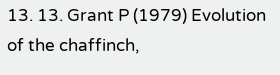13. 13. Grant P (1979) Evolution of the chaffinch,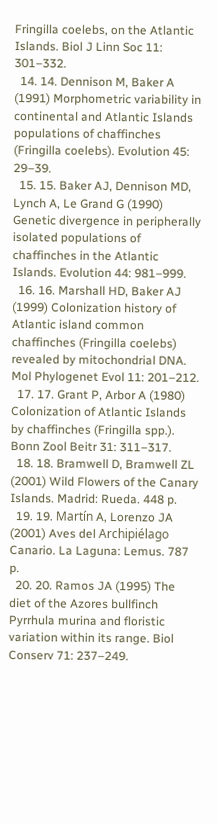Fringilla coelebs, on the Atlantic Islands. Biol J Linn Soc 11: 301–332.
  14. 14. Dennison M, Baker A (1991) Morphometric variability in continental and Atlantic Islands populations of chaffinches (Fringilla coelebs). Evolution 45: 29–39.
  15. 15. Baker AJ, Dennison MD, Lynch A, Le Grand G (1990) Genetic divergence in peripherally isolated populations of chaffinches in the Atlantic Islands. Evolution 44: 981–999.
  16. 16. Marshall HD, Baker AJ (1999) Colonization history of Atlantic island common chaffinches (Fringilla coelebs) revealed by mitochondrial DNA. Mol Phylogenet Evol 11: 201–212.
  17. 17. Grant P, Arbor A (1980) Colonization of Atlantic Islands by chaffinches (Fringilla spp.). Bonn Zool Beitr 31: 311–317.
  18. 18. Bramwell D, Bramwell ZL (2001) Wild Flowers of the Canary Islands. Madrid: Rueda. 448 p.
  19. 19. Martín A, Lorenzo JA (2001) Aves del Archipiélago Canario. La Laguna: Lemus. 787 p.
  20. 20. Ramos JA (1995) The diet of the Azores bullfinch Pyrrhula murina and floristic variation within its range. Biol Conserv 71: 237–249.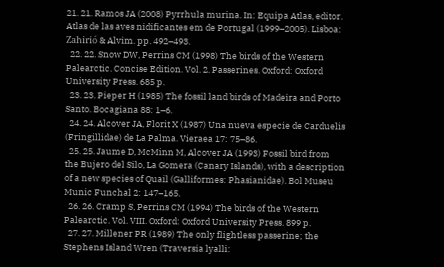21. 21. Ramos JA (2008) Pyrrhula murina. In: Equipa Atlas, editor. Atlas de las aves nidificantes em de Portugal (1999–2005). Lisboa: Zahirió & Alvim. pp. 492–493.
  22. 22. Snow DW, Perrins CM (1998) The birds of the Western Palearctic. Concise Edition. Vol. 2. Passerines. Oxford: Oxford University Press. 685 p.
  23. 23. Pieper H (1985) The fossil land birds of Madeira and Porto Santo. Bocagiana 88: 1–6.
  24. 24. Alcover JA, Florit X (1987) Una nueva especie de Carduelis (Fringillidae) de La Palma. Vieraea 17: 75–86.
  25. 25. Jaume D, McMinn M, Alcover JA (1993) Fossil bird from the Bujero del Silo, La Gomera (Canary Islands), with a description of a new species of Quail (Galliformes: Phasianidae). Bol Museu Munic Funchal 2: 147–165.
  26. 26. Cramp S, Perrins CM (1994) The birds of the Western Palearctic. Vol. VIII. Oxford: Oxford University Press. 899 p.
  27. 27. Millener PR (1989) The only flightless passerine; the Stephens Island Wren (Traversia lyalli: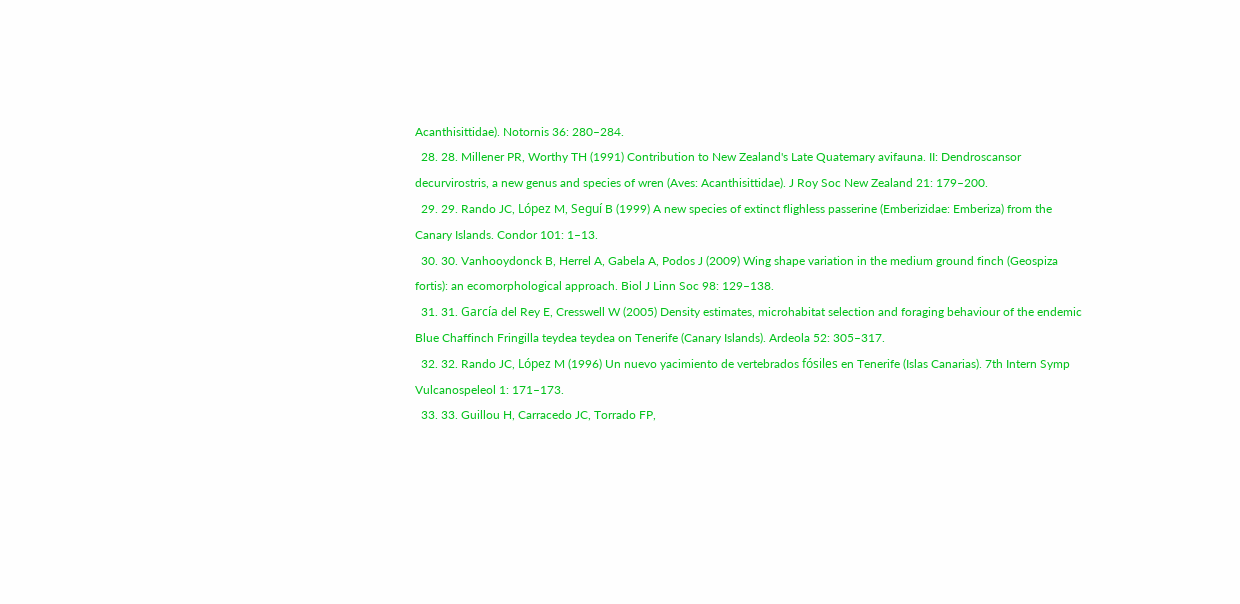Acanthisittidae). Notornis 36: 280–284.
  28. 28. Millener PR, Worthy TH (1991) Contribution to New Zealand's Late Quatemary avifauna. II: Dendroscansor decurvirostris, a new genus and species of wren (Aves: Acanthisittidae). J Roy Soc New Zealand 21: 179–200.
  29. 29. Rando JC, López M, Seguí B (1999) A new species of extinct flighless passerine (Emberizidae: Emberiza) from the Canary Islands. Condor 101: 1–13.
  30. 30. Vanhooydonck B, Herrel A, Gabela A, Podos J (2009) Wing shape variation in the medium ground finch (Geospiza fortis): an ecomorphological approach. Biol J Linn Soc 98: 129–138.
  31. 31. García del Rey E, Cresswell W (2005) Density estimates, microhabitat selection and foraging behaviour of the endemic Blue Chaffinch Fringilla teydea teydea on Tenerife (Canary Islands). Ardeola 52: 305–317.
  32. 32. Rando JC, López M (1996) Un nuevo yacimiento de vertebrados fósiles en Tenerife (Islas Canarias). 7th Intern Symp Vulcanospeleol 1: 171–173.
  33. 33. Guillou H, Carracedo JC, Torrado FP,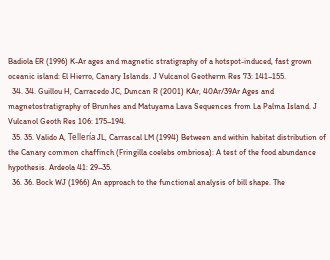Badiola ER (1996) K-Ar ages and magnetic stratigraphy of a hotspot-induced, fast grown oceanic island: El Hierro, Canary Islands. J Vulcanol Geotherm Res 73: 141–155.
  34. 34. Guillou H, Carracedo JC, Duncan R (2001) KAr, 40Ar/39Ar Ages and magnetostratigraphy of Brunhes and Matuyama Lava Sequences from La Palma Island. J Vulcanol Geoth Res 106: 175–194.
  35. 35. Valido A, Tellería JL, Carrascal LM (1994) Between and within habitat distribution of the Canary common chaffinch (Fringilla coelebs ombriosa): A test of the food abundance hypothesis. Ardeola 41: 29–35.
  36. 36. Bock WJ (1966) An approach to the functional analysis of bill shape. The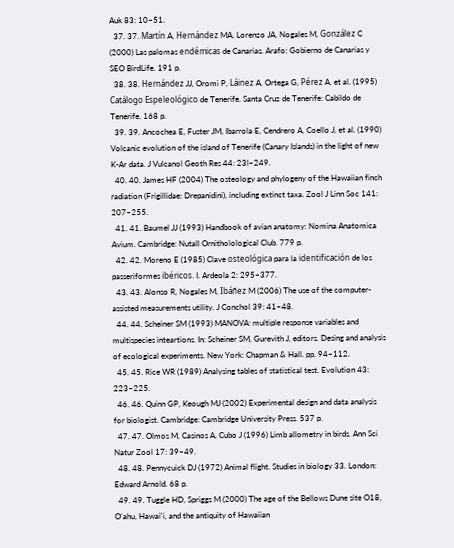Auk 83: 10–51.
  37. 37. Martín A, Hernández MA, Lorenzo JA, Nogales M, González C (2000) Las palomas endémicas de Canarias. Arafo: Gobierno de Canarias y SEO BirdLife. 191 p.
  38. 38. Hernández JJ, Oromi P, Láinez A, Ortega G, Pérez A, et al. (1995) Catálogo Espeleológico de Tenerife. Santa Cruz de Tenerife: Cabildo de Tenerife. 168 p.
  39. 39. Ancochea E, Fuster JM, Ibarrola E, Cendrero A, Coello J, et al. (1990) Volcanic evolution of the island of Tenerife (Canary Islands) in the light of new K-Ar data. J Vulcanol Geoth Res 44: 23l–249.
  40. 40. James HF (2004) The osteology and phylogeny of the Hawaiian finch radiation (Frigillidae: Drepanidini), including extinct taxa. Zool J Linn Soc 141: 207–255.
  41. 41. Baumel JJ (1993) Handbook of avian anatomy: Nomina Anatomica Avium. Cambridge: Nutall Ornitholological Club. 779 p.
  42. 42. Moreno E (1985) Clave osteológica para la identificación de los passeriformes ibéricos. I. Ardeola 2: 295–377.
  43. 43. Alonso R, Nogales M, Ibáñez M (2006) The use of the computer-assisted measurements utility. J Conchol 39: 41–48.
  44. 44. Scheiner SM (1993) MANOVA: multiple response variables and multispecies inteartions. In: Scheiner SM, Gurevith J, editors. Desing and analysis of ecological experiments. New York: Chapman & Hall. pp. 94–112.
  45. 45. Rice WR (1989) Analysing tables of statistical test. Evolution 43: 223–225.
  46. 46. Quinn GP, Keough MJ (2002) Experimental design and data analysis for biologist. Cambridge: Cambridge University Press. 537 p.
  47. 47. Olmos M, Casinos A, Cubo J (1996) Limb allometry in birds. Ann Sci Natur Zool 17: 39–49.
  48. 48. Pennycuick DJ (1972) Animal flight. Studies in biology 33. London: Edward Arnold. 68 p.
  49. 49. Tuggle HD, Spriggs M (2000) The age of the Bellows Dune site O18, O'ahu, Hawai'i, and the antiquity of Hawaiian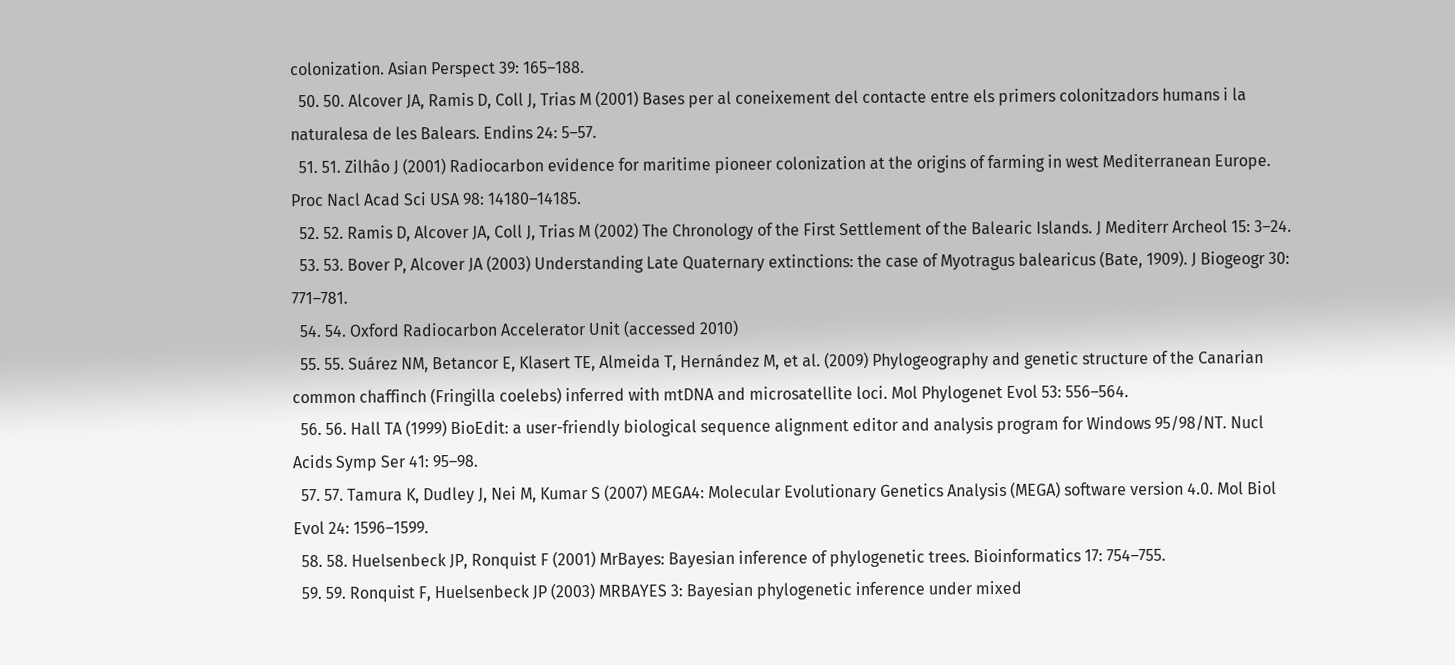colonization. Asian Perspect 39: 165–188.
  50. 50. Alcover JA, Ramis D, Coll J, Trias M (2001) Bases per al coneixement del contacte entre els primers colonitzadors humans i la naturalesa de les Balears. Endins 24: 5–57.
  51. 51. Zilhâo J (2001) Radiocarbon evidence for maritime pioneer colonization at the origins of farming in west Mediterranean Europe. Proc Nacl Acad Sci USA 98: 14180–14185.
  52. 52. Ramis D, Alcover JA, Coll J, Trias M (2002) The Chronology of the First Settlement of the Balearic Islands. J Mediterr Archeol 15: 3–24.
  53. 53. Bover P, Alcover JA (2003) Understanding Late Quaternary extinctions: the case of Myotragus balearicus (Bate, 1909). J Biogeogr 30: 771–781.
  54. 54. Oxford Radiocarbon Accelerator Unit (accessed 2010)
  55. 55. Suárez NM, Betancor E, Klasert TE, Almeida T, Hernández M, et al. (2009) Phylogeography and genetic structure of the Canarian common chaffinch (Fringilla coelebs) inferred with mtDNA and microsatellite loci. Mol Phylogenet Evol 53: 556–564.
  56. 56. Hall TA (1999) BioEdit: a user-friendly biological sequence alignment editor and analysis program for Windows 95/98/NT. Nucl Acids Symp Ser 41: 95–98.
  57. 57. Tamura K, Dudley J, Nei M, Kumar S (2007) MEGA4: Molecular Evolutionary Genetics Analysis (MEGA) software version 4.0. Mol Biol Evol 24: 1596–1599.
  58. 58. Huelsenbeck JP, Ronquist F (2001) MrBayes: Bayesian inference of phylogenetic trees. Bioinformatics 17: 754–755.
  59. 59. Ronquist F, Huelsenbeck JP (2003) MRBAYES 3: Bayesian phylogenetic inference under mixed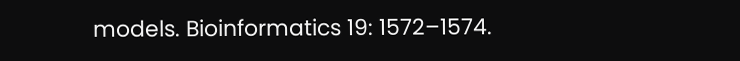models. Bioinformatics 19: 1572–1574.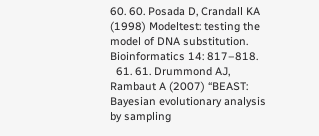60. 60. Posada D, Crandall KA (1998) Modeltest: testing the model of DNA substitution. Bioinformatics 14: 817–818.
  61. 61. Drummond AJ, Rambaut A (2007) “BEAST: Bayesian evolutionary analysis by sampling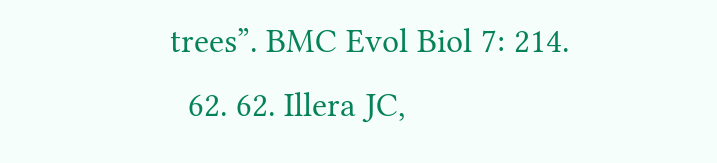trees”. BMC Evol Biol 7: 214.
  62. 62. Illera JC,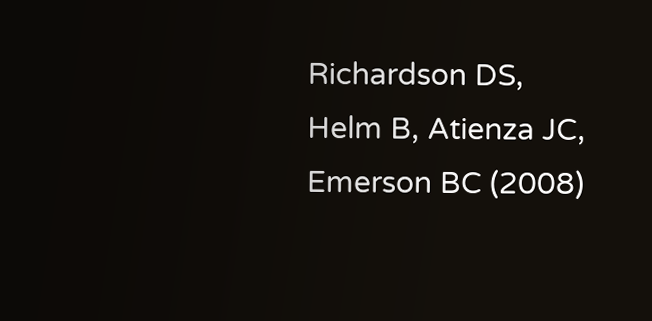Richardson DS, Helm B, Atienza JC, Emerson BC (2008)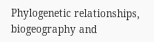Phylogenetic relationships, biogeography and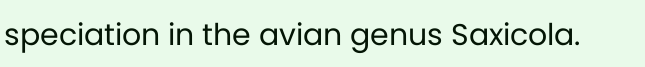speciation in the avian genus Saxicola.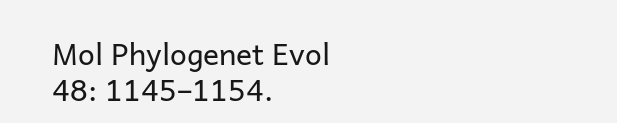Mol Phylogenet Evol 48: 1145–1154.